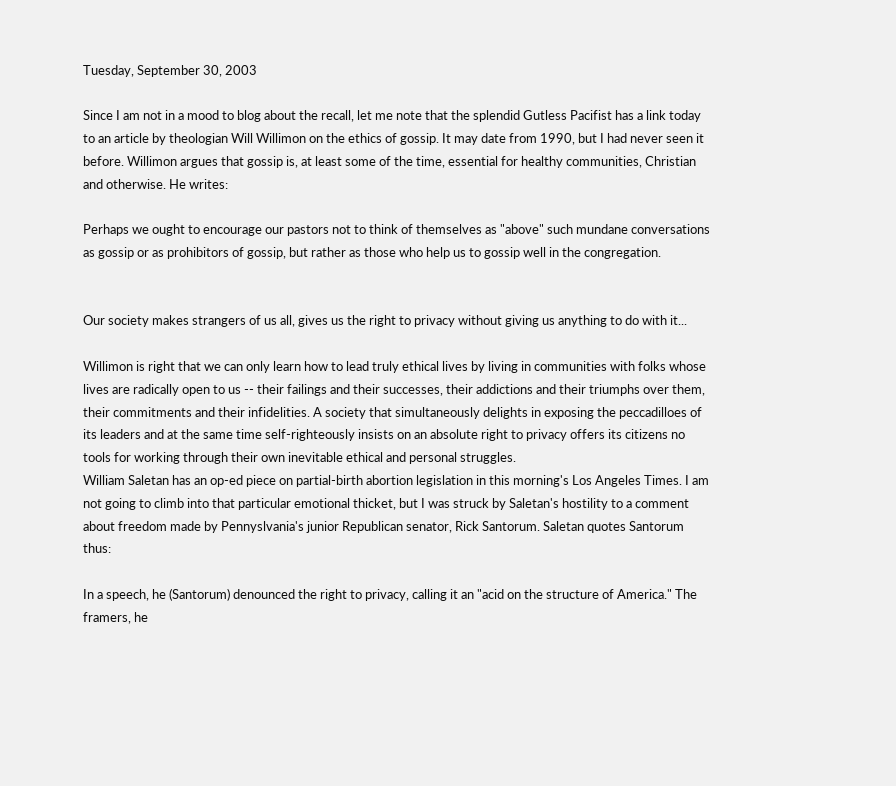Tuesday, September 30, 2003

Since I am not in a mood to blog about the recall, let me note that the splendid Gutless Pacifist has a link today to an article by theologian Will Willimon on the ethics of gossip. It may date from 1990, but I had never seen it before. Willimon argues that gossip is, at least some of the time, essential for healthy communities, Christian and otherwise. He writes:

Perhaps we ought to encourage our pastors not to think of themselves as "above" such mundane conversations as gossip or as prohibitors of gossip, but rather as those who help us to gossip well in the congregation.


Our society makes strangers of us all, gives us the right to privacy without giving us anything to do with it...

Willimon is right that we can only learn how to lead truly ethical lives by living in communities with folks whose lives are radically open to us -- their failings and their successes, their addictions and their triumphs over them, their commitments and their infidelities. A society that simultaneously delights in exposing the peccadilloes of its leaders and at the same time self-righteously insists on an absolute right to privacy offers its citizens no tools for working through their own inevitable ethical and personal struggles.
William Saletan has an op-ed piece on partial-birth abortion legislation in this morning's Los Angeles Times. I am not going to climb into that particular emotional thicket, but I was struck by Saletan's hostility to a comment about freedom made by Pennyslvania's junior Republican senator, Rick Santorum. Saletan quotes Santorum thus:

In a speech, he (Santorum) denounced the right to privacy, calling it an "acid on the structure of America." The framers, he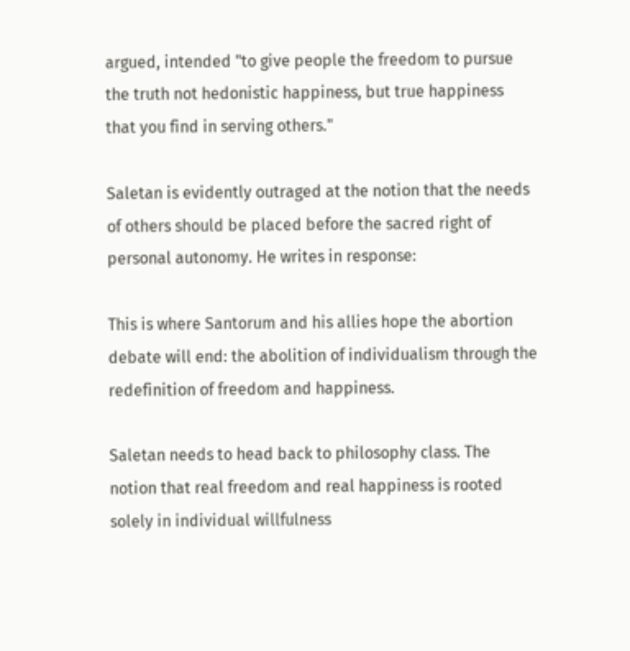argued, intended "to give people the freedom to pursue the truth not hedonistic happiness, but true happiness that you find in serving others."

Saletan is evidently outraged at the notion that the needs of others should be placed before the sacred right of personal autonomy. He writes in response:

This is where Santorum and his allies hope the abortion debate will end: the abolition of individualism through the redefinition of freedom and happiness.

Saletan needs to head back to philosophy class. The notion that real freedom and real happiness is rooted solely in individual willfulness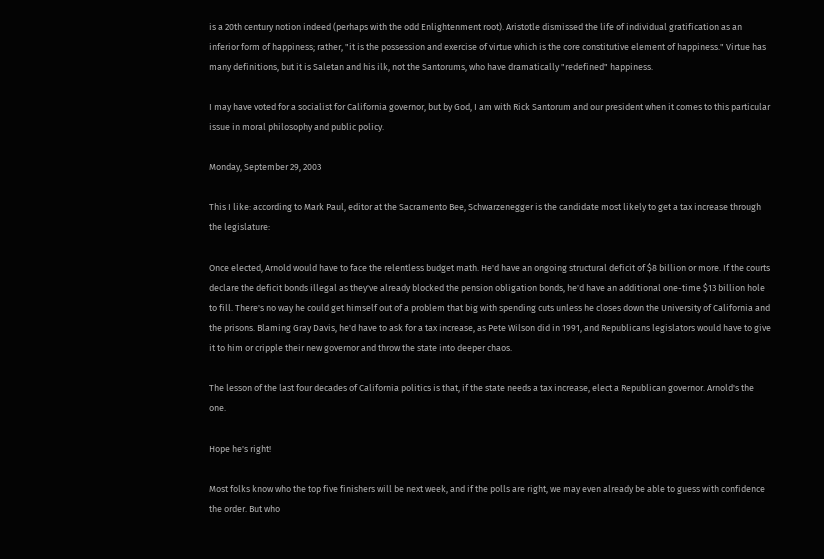is a 20th century notion indeed (perhaps with the odd Enlightenment root). Aristotle dismissed the life of individual gratification as an inferior form of happiness; rather, "it is the possession and exercise of virtue which is the core constitutive element of happiness." Virtue has many definitions, but it is Saletan and his ilk, not the Santorums, who have dramatically "redefined" happiness.

I may have voted for a socialist for California governor, but by God, I am with Rick Santorum and our president when it comes to this particular issue in moral philosophy and public policy.

Monday, September 29, 2003

This I like: according to Mark Paul, editor at the Sacramento Bee, Schwarzenegger is the candidate most likely to get a tax increase through the legislature:

Once elected, Arnold would have to face the relentless budget math. He'd have an ongoing structural deficit of $8 billion or more. If the courts declare the deficit bonds illegal as they've already blocked the pension obligation bonds, he'd have an additional one-time $13 billion hole to fill. There's no way he could get himself out of a problem that big with spending cuts unless he closes down the University of California and the prisons. Blaming Gray Davis, he'd have to ask for a tax increase, as Pete Wilson did in 1991, and Republicans legislators would have to give it to him or cripple their new governor and throw the state into deeper chaos.

The lesson of the last four decades of California politics is that, if the state needs a tax increase, elect a Republican governor. Arnold's the one.

Hope he's right!

Most folks know who the top five finishers will be next week, and if the polls are right, we may even already be able to guess with confidence the order. But who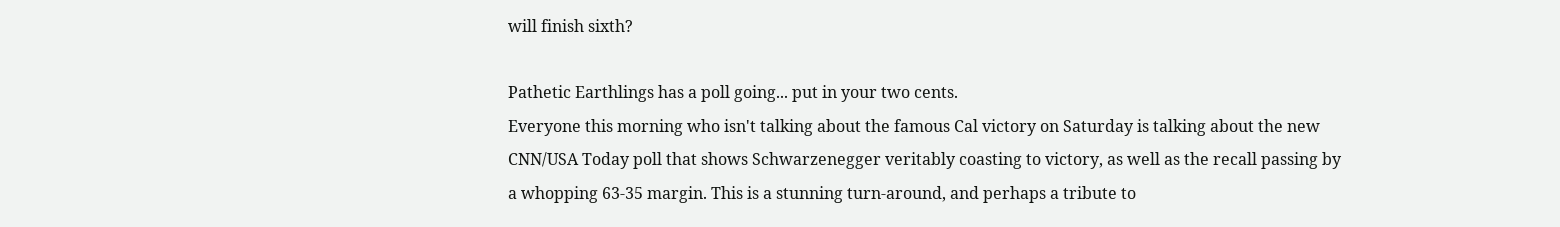will finish sixth?

Pathetic Earthlings has a poll going... put in your two cents.
Everyone this morning who isn't talking about the famous Cal victory on Saturday is talking about the new CNN/USA Today poll that shows Schwarzenegger veritably coasting to victory, as well as the recall passing by a whopping 63-35 margin. This is a stunning turn-around, and perhaps a tribute to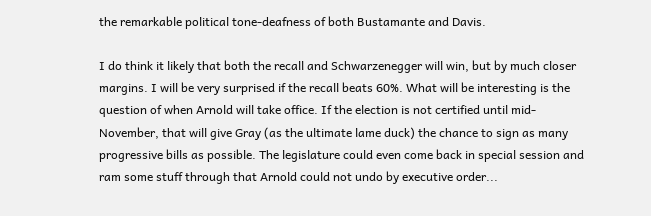the remarkable political tone-deafness of both Bustamante and Davis.

I do think it likely that both the recall and Schwarzenegger will win, but by much closer margins. I will be very surprised if the recall beats 60%. What will be interesting is the question of when Arnold will take office. If the election is not certified until mid-November, that will give Gray (as the ultimate lame duck) the chance to sign as many progressive bills as possible. The legislature could even come back in special session and ram some stuff through that Arnold could not undo by executive order...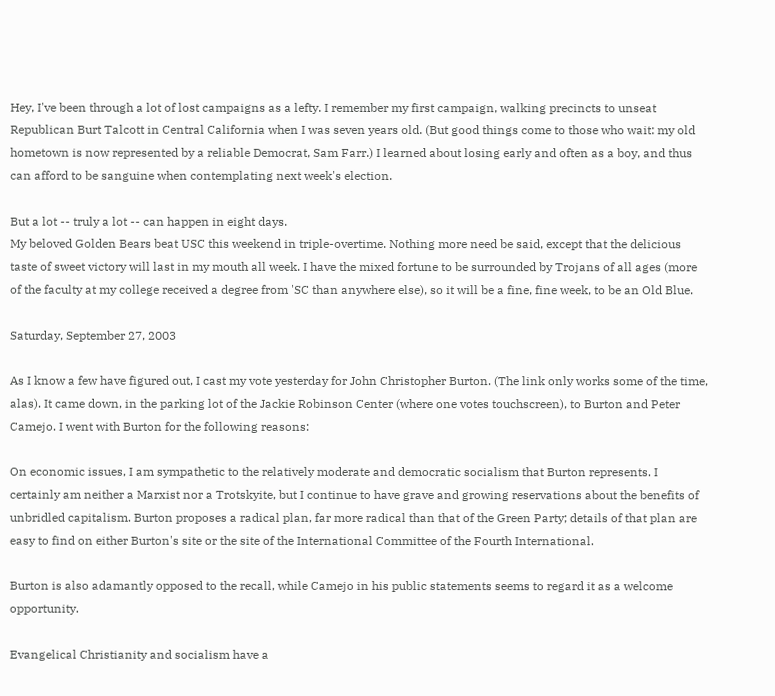Hey, I've been through a lot of lost campaigns as a lefty. I remember my first campaign, walking precincts to unseat Republican Burt Talcott in Central California when I was seven years old. (But good things come to those who wait: my old hometown is now represented by a reliable Democrat, Sam Farr.) I learned about losing early and often as a boy, and thus can afford to be sanguine when contemplating next week's election.

But a lot -- truly a lot -- can happen in eight days.
My beloved Golden Bears beat USC this weekend in triple-overtime. Nothing more need be said, except that the delicious taste of sweet victory will last in my mouth all week. I have the mixed fortune to be surrounded by Trojans of all ages (more of the faculty at my college received a degree from 'SC than anywhere else), so it will be a fine, fine week, to be an Old Blue.

Saturday, September 27, 2003

As I know a few have figured out, I cast my vote yesterday for John Christopher Burton. (The link only works some of the time, alas). It came down, in the parking lot of the Jackie Robinson Center (where one votes touchscreen), to Burton and Peter Camejo. I went with Burton for the following reasons:

On economic issues, I am sympathetic to the relatively moderate and democratic socialism that Burton represents. I certainly am neither a Marxist nor a Trotskyite, but I continue to have grave and growing reservations about the benefits of unbridled capitalism. Burton proposes a radical plan, far more radical than that of the Green Party; details of that plan are easy to find on either Burton's site or the site of the International Committee of the Fourth International.

Burton is also adamantly opposed to the recall, while Camejo in his public statements seems to regard it as a welcome opportunity.

Evangelical Christianity and socialism have a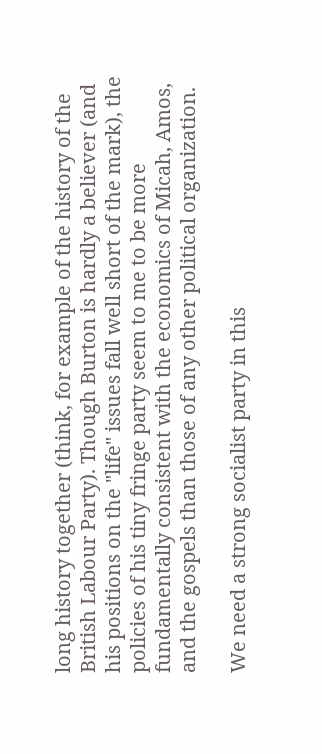long history together (think, for example of the history of the British Labour Party). Though Burton is hardly a believer (and his positions on the "life" issues fall well short of the mark), the policies of his tiny fringe party seem to me to be more fundamentally consistent with the economics of Micah, Amos, and the gospels than those of any other political organization.

We need a strong socialist party in this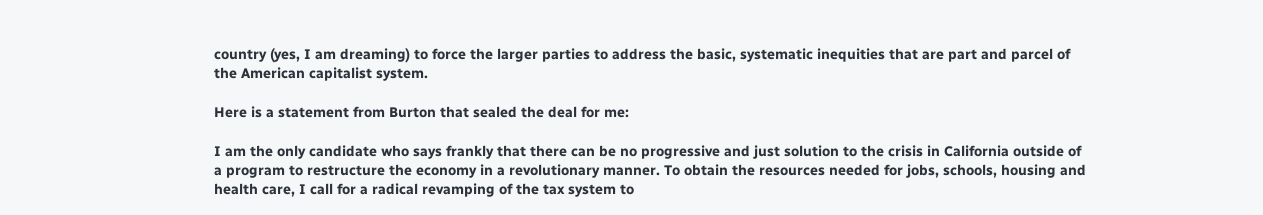country (yes, I am dreaming) to force the larger parties to address the basic, systematic inequities that are part and parcel of the American capitalist system.

Here is a statement from Burton that sealed the deal for me:

I am the only candidate who says frankly that there can be no progressive and just solution to the crisis in California outside of a program to restructure the economy in a revolutionary manner. To obtain the resources needed for jobs, schools, housing and health care, I call for a radical revamping of the tax system to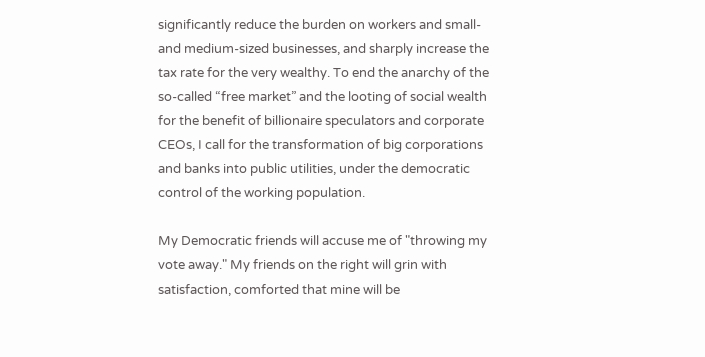significantly reduce the burden on workers and small- and medium-sized businesses, and sharply increase the tax rate for the very wealthy. To end the anarchy of the so-called “free market” and the looting of social wealth for the benefit of billionaire speculators and corporate CEOs, I call for the transformation of big corporations and banks into public utilities, under the democratic control of the working population.

My Democratic friends will accuse me of "throwing my vote away." My friends on the right will grin with satisfaction, comforted that mine will be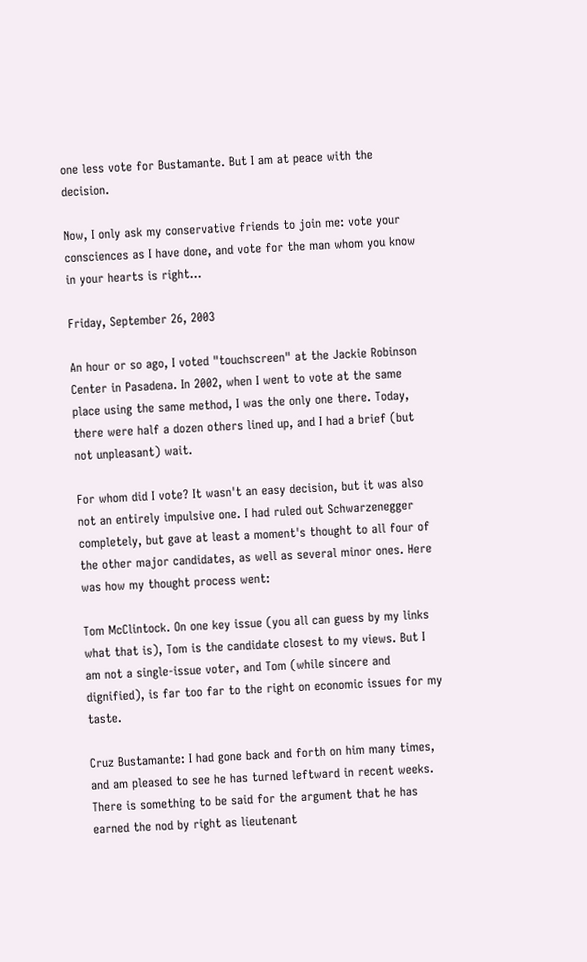one less vote for Bustamante. But I am at peace with the decision.

Now, I only ask my conservative friends to join me: vote your consciences as I have done, and vote for the man whom you know in your hearts is right...

Friday, September 26, 2003

An hour or so ago, I voted "touchscreen" at the Jackie Robinson Center in Pasadena. In 2002, when I went to vote at the same place using the same method, I was the only one there. Today, there were half a dozen others lined up, and I had a brief (but not unpleasant) wait.

For whom did I vote? It wasn't an easy decision, but it was also not an entirely impulsive one. I had ruled out Schwarzenegger completely, but gave at least a moment's thought to all four of the other major candidates, as well as several minor ones. Here was how my thought process went:

Tom McClintock. On one key issue (you all can guess by my links what that is), Tom is the candidate closest to my views. But I am not a single-issue voter, and Tom (while sincere and dignified), is far too far to the right on economic issues for my taste.

Cruz Bustamante: I had gone back and forth on him many times, and am pleased to see he has turned leftward in recent weeks. There is something to be said for the argument that he has earned the nod by right as lieutenant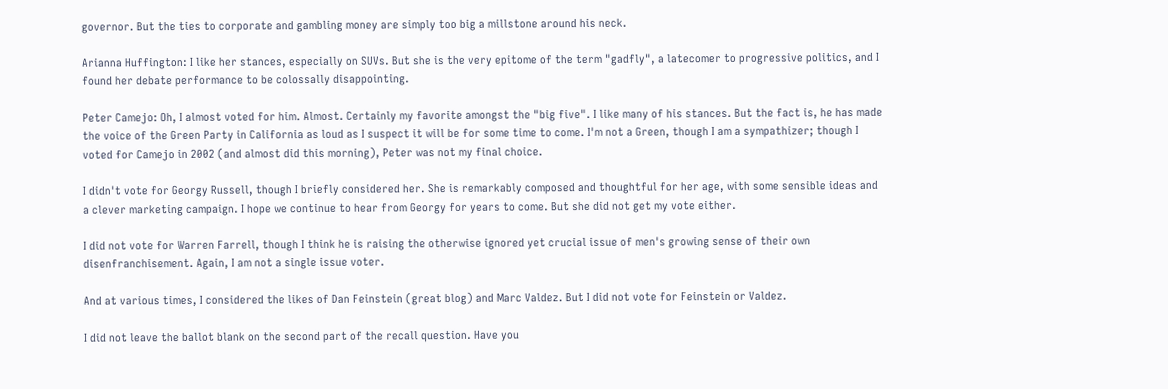governor. But the ties to corporate and gambling money are simply too big a millstone around his neck.

Arianna Huffington: I like her stances, especially on SUVs. But she is the very epitome of the term "gadfly", a latecomer to progressive politics, and I found her debate performance to be colossally disappointing.

Peter Camejo: Oh, I almost voted for him. Almost. Certainly my favorite amongst the "big five". I like many of his stances. But the fact is, he has made the voice of the Green Party in California as loud as I suspect it will be for some time to come. I'm not a Green, though I am a sympathizer; though I voted for Camejo in 2002 (and almost did this morning), Peter was not my final choice.

I didn't vote for Georgy Russell, though I briefly considered her. She is remarkably composed and thoughtful for her age, with some sensible ideas and a clever marketing campaign. I hope we continue to hear from Georgy for years to come. But she did not get my vote either.

I did not vote for Warren Farrell, though I think he is raising the otherwise ignored yet crucial issue of men's growing sense of their own disenfranchisement. Again, I am not a single issue voter.

And at various times, I considered the likes of Dan Feinstein (great blog) and Marc Valdez. But I did not vote for Feinstein or Valdez.

I did not leave the ballot blank on the second part of the recall question. Have you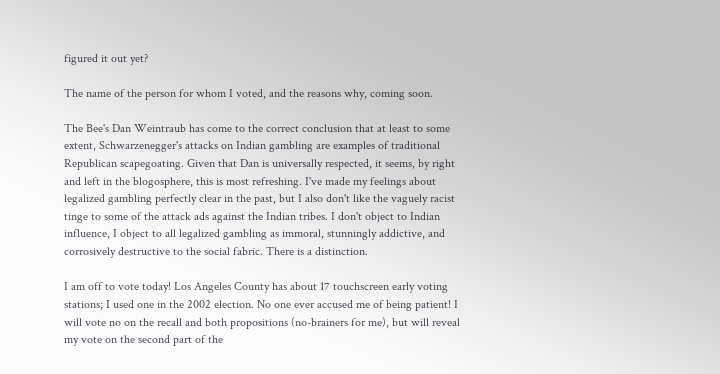figured it out yet?

The name of the person for whom I voted, and the reasons why, coming soon.

The Bee's Dan Weintraub has come to the correct conclusion that at least to some extent, Schwarzenegger's attacks on Indian gambling are examples of traditional Republican scapegoating. Given that Dan is universally respected, it seems, by right and left in the blogosphere, this is most refreshing. I've made my feelings about legalized gambling perfectly clear in the past, but I also don't like the vaguely racist tinge to some of the attack ads against the Indian tribes. I don't object to Indian influence, I object to all legalized gambling as immoral, stunningly addictive, and corrosively destructive to the social fabric. There is a distinction.

I am off to vote today! Los Angeles County has about 17 touchscreen early voting stations; I used one in the 2002 election. No one ever accused me of being patient! I will vote no on the recall and both propositions (no-brainers for me), but will reveal my vote on the second part of the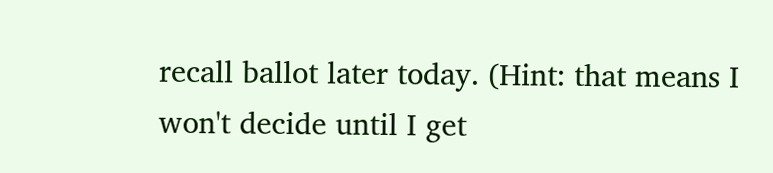recall ballot later today. (Hint: that means I won't decide until I get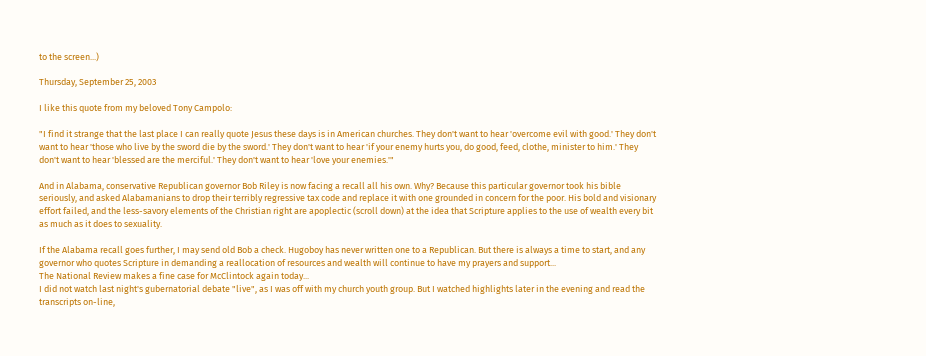to the screen...)

Thursday, September 25, 2003

I like this quote from my beloved Tony Campolo:

"I find it strange that the last place I can really quote Jesus these days is in American churches. They don't want to hear 'overcome evil with good.' They don't want to hear 'those who live by the sword die by the sword.' They don't want to hear 'if your enemy hurts you, do good, feed, clothe, minister to him.' They don't want to hear 'blessed are the merciful.' They don't want to hear 'love your enemies.'"

And in Alabama, conservative Republican governor Bob Riley is now facing a recall all his own. Why? Because this particular governor took his bible seriously, and asked Alabamanians to drop their terribly regressive tax code and replace it with one grounded in concern for the poor. His bold and visionary effort failed, and the less-savory elements of the Christian right are apoplectic (scroll down) at the idea that Scripture applies to the use of wealth every bit as much as it does to sexuality.

If the Alabama recall goes further, I may send old Bob a check. Hugoboy has never written one to a Republican. But there is always a time to start, and any governor who quotes Scripture in demanding a reallocation of resources and wealth will continue to have my prayers and support...
The National Review makes a fine case for McClintock again today...
I did not watch last night's gubernatorial debate "live", as I was off with my church youth group. But I watched highlights later in the evening and read the transcripts on-line,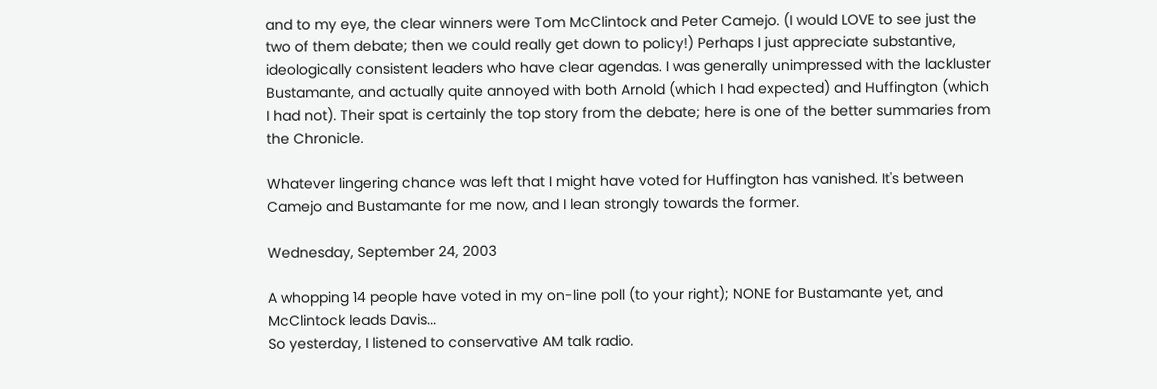and to my eye, the clear winners were Tom McClintock and Peter Camejo. (I would LOVE to see just the two of them debate; then we could really get down to policy!) Perhaps I just appreciate substantive, ideologically consistent leaders who have clear agendas. I was generally unimpressed with the lackluster Bustamante, and actually quite annoyed with both Arnold (which I had expected) and Huffington (which I had not). Their spat is certainly the top story from the debate; here is one of the better summaries from the Chronicle.

Whatever lingering chance was left that I might have voted for Huffington has vanished. It's between Camejo and Bustamante for me now, and I lean strongly towards the former.

Wednesday, September 24, 2003

A whopping 14 people have voted in my on-line poll (to your right); NONE for Bustamante yet, and McClintock leads Davis...
So yesterday, I listened to conservative AM talk radio.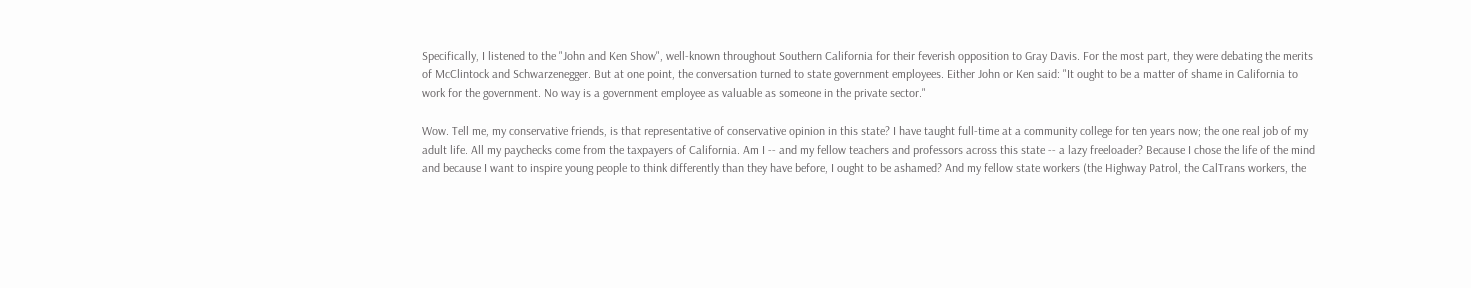Specifically, I listened to the "John and Ken Show", well-known throughout Southern California for their feverish opposition to Gray Davis. For the most part, they were debating the merits of McClintock and Schwarzenegger. But at one point, the conversation turned to state government employees. Either John or Ken said: "It ought to be a matter of shame in California to work for the government. No way is a government employee as valuable as someone in the private sector."

Wow. Tell me, my conservative friends, is that representative of conservative opinion in this state? I have taught full-time at a community college for ten years now; the one real job of my adult life. All my paychecks come from the taxpayers of California. Am I -- and my fellow teachers and professors across this state -- a lazy freeloader? Because I chose the life of the mind and because I want to inspire young people to think differently than they have before, I ought to be ashamed? And my fellow state workers (the Highway Patrol, the CalTrans workers, the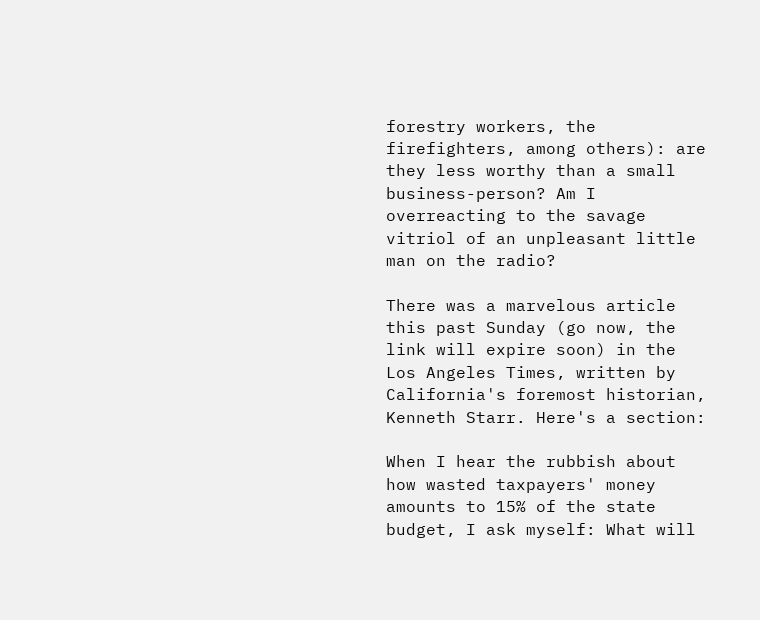forestry workers, the firefighters, among others): are they less worthy than a small business-person? Am I overreacting to the savage vitriol of an unpleasant little man on the radio?

There was a marvelous article this past Sunday (go now, the link will expire soon) in the Los Angeles Times, written by California's foremost historian, Kenneth Starr. Here's a section:

When I hear the rubbish about how wasted taxpayers' money amounts to 15% of the state budget, I ask myself: What will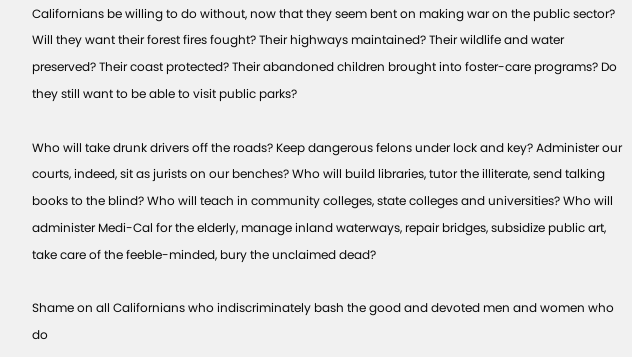Californians be willing to do without, now that they seem bent on making war on the public sector? Will they want their forest fires fought? Their highways maintained? Their wildlife and water preserved? Their coast protected? Their abandoned children brought into foster-care programs? Do they still want to be able to visit public parks?

Who will take drunk drivers off the roads? Keep dangerous felons under lock and key? Administer our courts, indeed, sit as jurists on our benches? Who will build libraries, tutor the illiterate, send talking books to the blind? Who will teach in community colleges, state colleges and universities? Who will administer Medi-Cal for the elderly, manage inland waterways, repair bridges, subsidize public art, take care of the feeble-minded, bury the unclaimed dead?

Shame on all Californians who indiscriminately bash the good and devoted men and women who do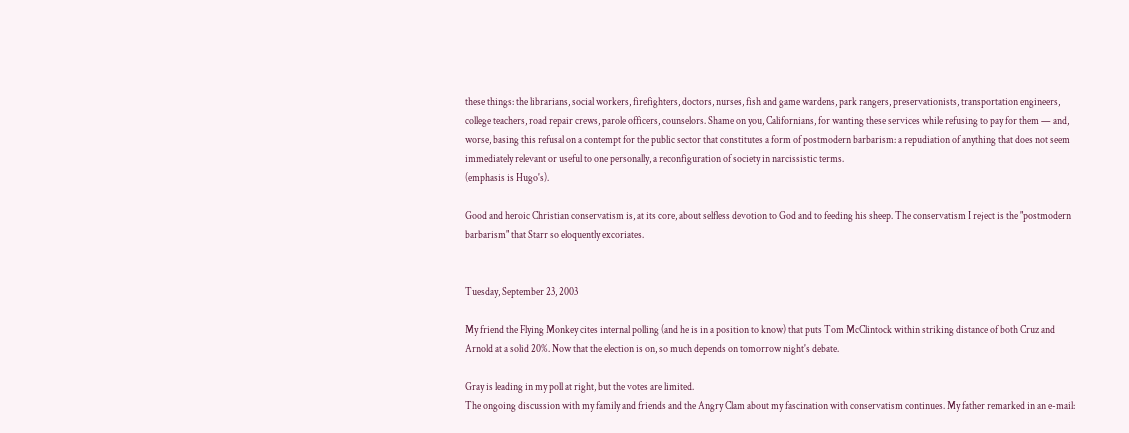these things: the librarians, social workers, firefighters, doctors, nurses, fish and game wardens, park rangers, preservationists, transportation engineers, college teachers, road repair crews, parole officers, counselors. Shame on you, Californians, for wanting these services while refusing to pay for them — and, worse, basing this refusal on a contempt for the public sector that constitutes a form of postmodern barbarism: a repudiation of anything that does not seem immediately relevant or useful to one personally, a reconfiguration of society in narcissistic terms.
(emphasis is Hugo's).

Good and heroic Christian conservatism is, at its core, about selfless devotion to God and to feeding his sheep. The conservatism I reject is the "postmodern barbarism" that Starr so eloquently excoriates.


Tuesday, September 23, 2003

My friend the Flying Monkey cites internal polling (and he is in a position to know) that puts Tom McClintock within striking distance of both Cruz and Arnold at a solid 20%. Now that the election is on, so much depends on tomorrow night's debate.

Gray is leading in my poll at right, but the votes are limited.
The ongoing discussion with my family and friends and the Angry Clam about my fascination with conservatism continues. My father remarked in an e-mail: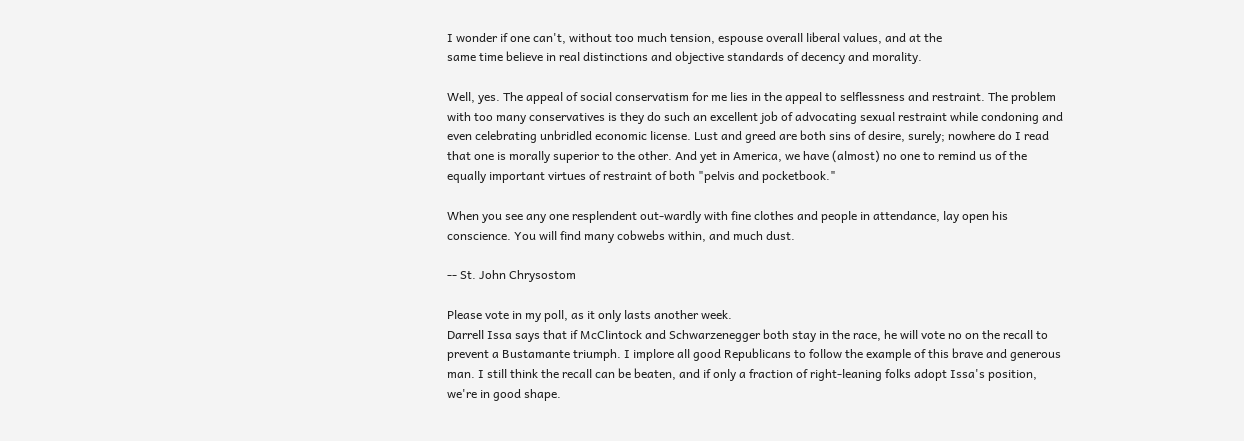I wonder if one can't, without too much tension, espouse overall liberal values, and at the
same time believe in real distinctions and objective standards of decency and morality.

Well, yes. The appeal of social conservatism for me lies in the appeal to selflessness and restraint. The problem with too many conservatives is they do such an excellent job of advocating sexual restraint while condoning and even celebrating unbridled economic license. Lust and greed are both sins of desire, surely; nowhere do I read that one is morally superior to the other. And yet in America, we have (almost) no one to remind us of the equally important virtues of restraint of both "pelvis and pocketbook."

When you see any one resplendent out-wardly with fine clothes and people in attendance, lay open his conscience. You will find many cobwebs within, and much dust.

-- St. John Chrysostom

Please vote in my poll, as it only lasts another week.
Darrell Issa says that if McClintock and Schwarzenegger both stay in the race, he will vote no on the recall to prevent a Bustamante triumph. I implore all good Republicans to follow the example of this brave and generous man. I still think the recall can be beaten, and if only a fraction of right-leaning folks adopt Issa's position, we're in good shape.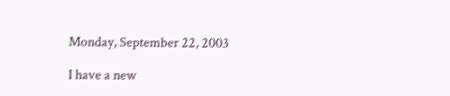Monday, September 22, 2003

I have a new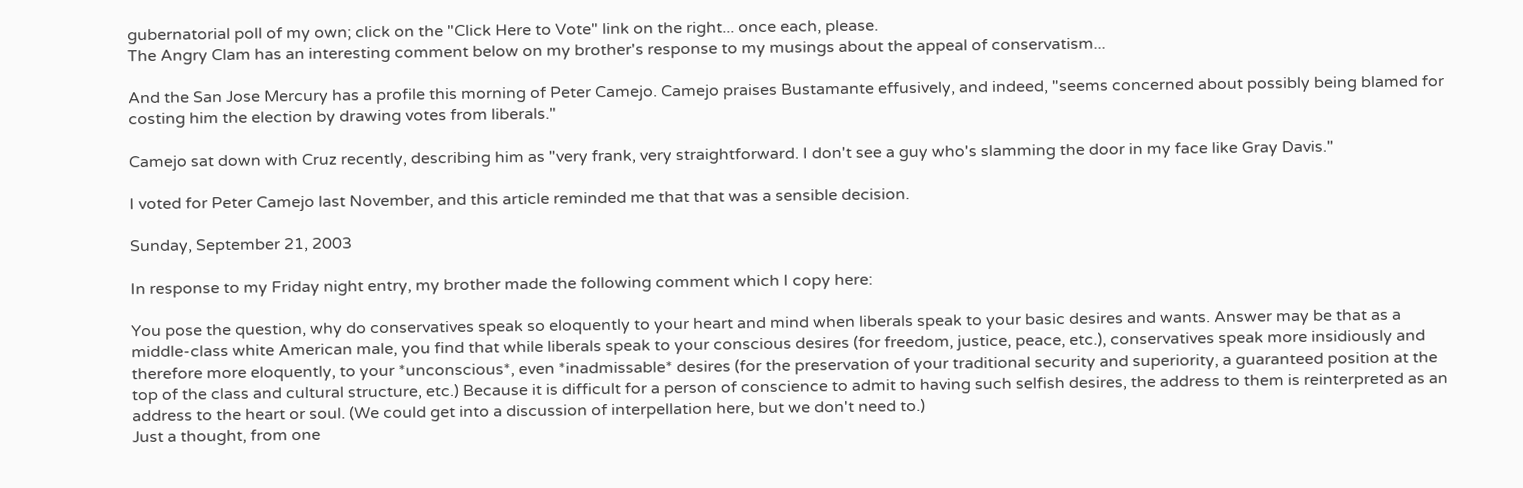gubernatorial poll of my own; click on the "Click Here to Vote" link on the right... once each, please.
The Angry Clam has an interesting comment below on my brother's response to my musings about the appeal of conservatism...

And the San Jose Mercury has a profile this morning of Peter Camejo. Camejo praises Bustamante effusively, and indeed, "seems concerned about possibly being blamed for costing him the election by drawing votes from liberals."

Camejo sat down with Cruz recently, describing him as "very frank, very straightforward. I don't see a guy who's slamming the door in my face like Gray Davis."

I voted for Peter Camejo last November, and this article reminded me that that was a sensible decision.

Sunday, September 21, 2003

In response to my Friday night entry, my brother made the following comment which I copy here:

You pose the question, why do conservatives speak so eloquently to your heart and mind when liberals speak to your basic desires and wants. Answer may be that as a middle-class white American male, you find that while liberals speak to your conscious desires (for freedom, justice, peace, etc.), conservatives speak more insidiously and therefore more eloquently, to your *unconscious*, even *inadmissable* desires (for the preservation of your traditional security and superiority, a guaranteed position at the top of the class and cultural structure, etc.) Because it is difficult for a person of conscience to admit to having such selfish desires, the address to them is reinterpreted as an address to the heart or soul. (We could get into a discussion of interpellation here, but we don't need to.)
Just a thought, from one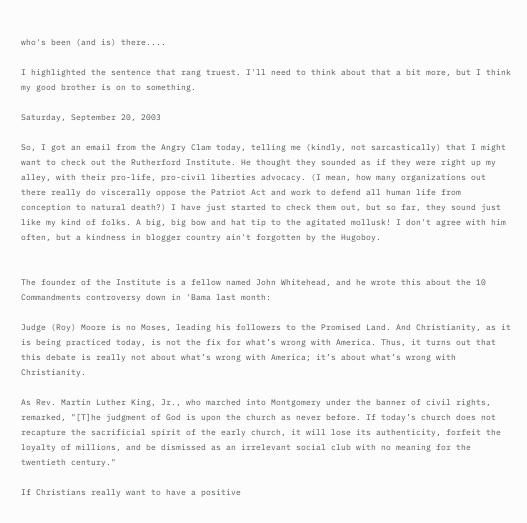who's been (and is) there....

I highlighted the sentence that rang truest. I'll need to think about that a bit more, but I think my good brother is on to something.

Saturday, September 20, 2003

So, I got an email from the Angry Clam today, telling me (kindly, not sarcastically) that I might want to check out the Rutherford Institute. He thought they sounded as if they were right up my alley, with their pro-life, pro-civil liberties advocacy. (I mean, how many organizations out there really do viscerally oppose the Patriot Act and work to defend all human life from conception to natural death?) I have just started to check them out, but so far, they sound just like my kind of folks. A big, big bow and hat tip to the agitated mollusk! I don't agree with him often, but a kindness in blogger country ain't forgotten by the Hugoboy.


The founder of the Institute is a fellow named John Whitehead, and he wrote this about the 10 Commandments controversy down in 'Bama last month:

Judge (Roy) Moore is no Moses, leading his followers to the Promised Land. And Christianity, as it is being practiced today, is not the fix for what’s wrong with America. Thus, it turns out that this debate is really not about what’s wrong with America; it’s about what’s wrong with Christianity.

As Rev. Martin Luther King, Jr., who marched into Montgomery under the banner of civil rights, remarked, "[T]he judgment of God is upon the church as never before. If today’s church does not recapture the sacrificial spirit of the early church, it will lose its authenticity, forfeit the loyalty of millions, and be dismissed as an irrelevant social club with no meaning for the twentieth century."

If Christians really want to have a positive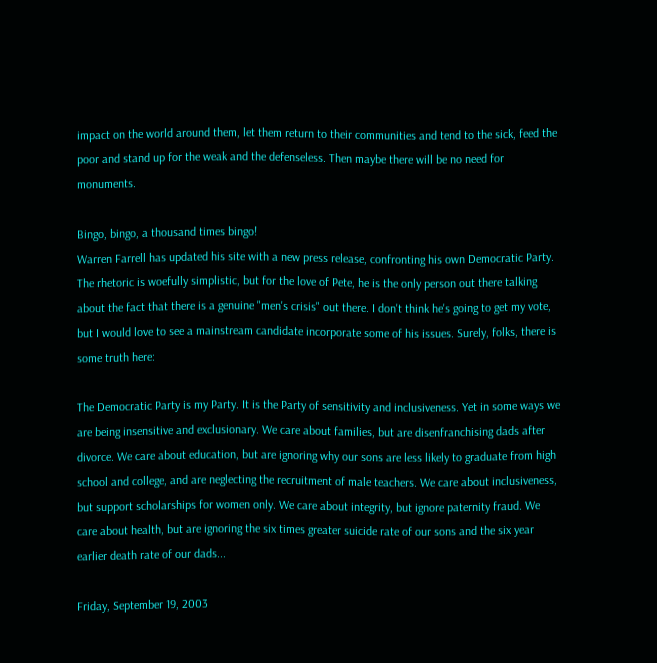impact on the world around them, let them return to their communities and tend to the sick, feed the poor and stand up for the weak and the defenseless. Then maybe there will be no need for monuments.

Bingo, bingo, a thousand times bingo!
Warren Farrell has updated his site with a new press release, confronting his own Democratic Party. The rhetoric is woefully simplistic, but for the love of Pete, he is the only person out there talking about the fact that there is a genuine "men's crisis" out there. I don't think he's going to get my vote, but I would love to see a mainstream candidate incorporate some of his issues. Surely, folks, there is some truth here:

The Democratic Party is my Party. It is the Party of sensitivity and inclusiveness. Yet in some ways we are being insensitive and exclusionary. We care about families, but are disenfranchising dads after divorce. We care about education, but are ignoring why our sons are less likely to graduate from high school and college, and are neglecting the recruitment of male teachers. We care about inclusiveness, but support scholarships for women only. We care about integrity, but ignore paternity fraud. We care about health, but are ignoring the six times greater suicide rate of our sons and the six year earlier death rate of our dads...

Friday, September 19, 2003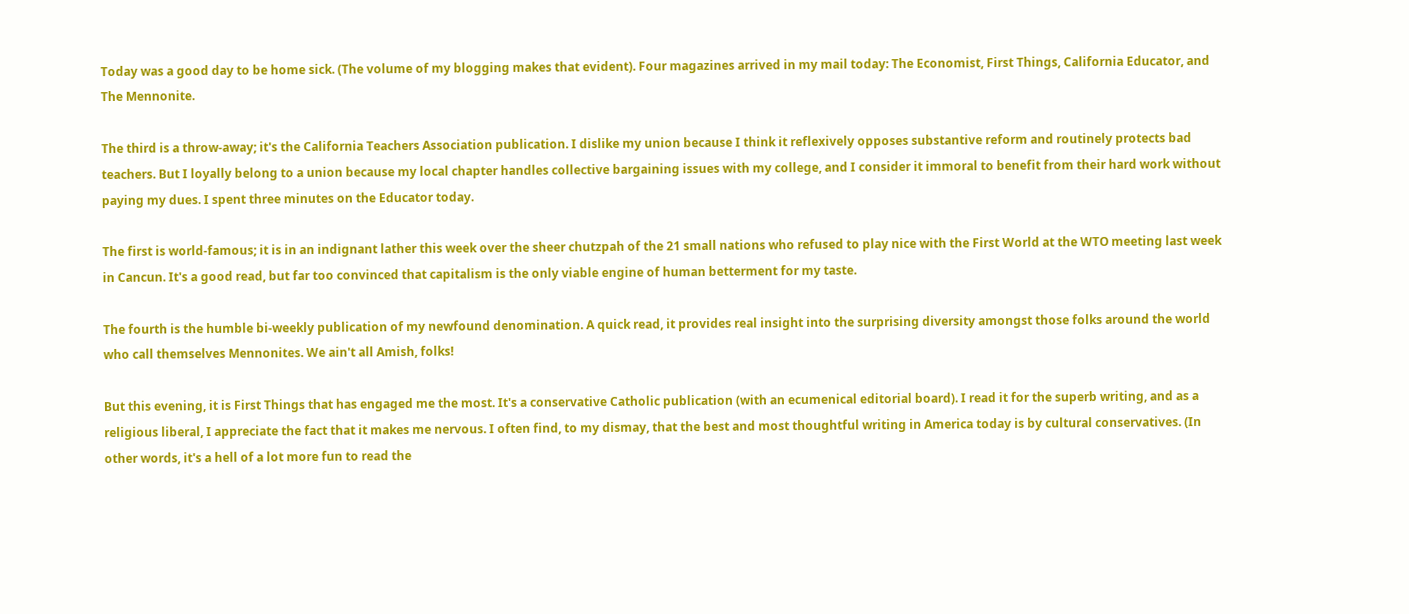Today was a good day to be home sick. (The volume of my blogging makes that evident). Four magazines arrived in my mail today: The Economist, First Things, California Educator, and The Mennonite.

The third is a throw-away; it's the California Teachers Association publication. I dislike my union because I think it reflexively opposes substantive reform and routinely protects bad teachers. But I loyally belong to a union because my local chapter handles collective bargaining issues with my college, and I consider it immoral to benefit from their hard work without paying my dues. I spent three minutes on the Educator today.

The first is world-famous; it is in an indignant lather this week over the sheer chutzpah of the 21 small nations who refused to play nice with the First World at the WTO meeting last week in Cancun. It's a good read, but far too convinced that capitalism is the only viable engine of human betterment for my taste.

The fourth is the humble bi-weekly publication of my newfound denomination. A quick read, it provides real insight into the surprising diversity amongst those folks around the world who call themselves Mennonites. We ain't all Amish, folks!

But this evening, it is First Things that has engaged me the most. It's a conservative Catholic publication (with an ecumenical editorial board). I read it for the superb writing, and as a religious liberal, I appreciate the fact that it makes me nervous. I often find, to my dismay, that the best and most thoughtful writing in America today is by cultural conservatives. (In other words, it's a hell of a lot more fun to read the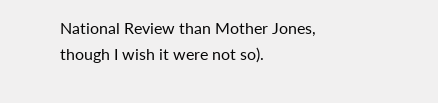National Review than Mother Jones, though I wish it were not so).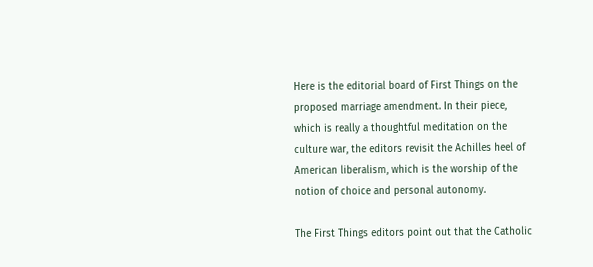Here is the editorial board of First Things on the proposed marriage amendment. In their piece, which is really a thoughtful meditation on the culture war, the editors revisit the Achilles heel of American liberalism, which is the worship of the notion of choice and personal autonomy.

The First Things editors point out that the Catholic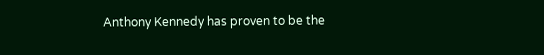Anthony Kennedy has proven to be the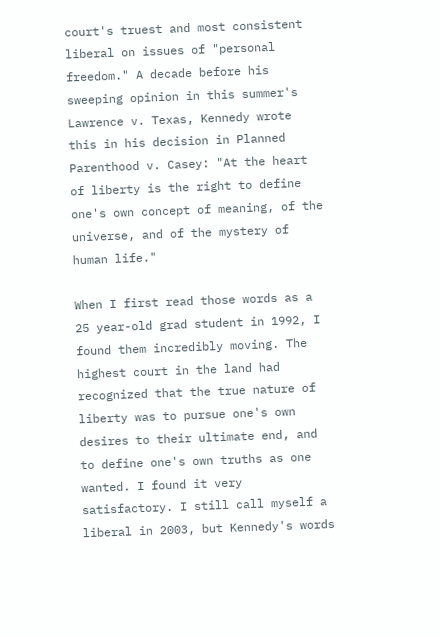court's truest and most consistent liberal on issues of "personal freedom." A decade before his sweeping opinion in this summer's Lawrence v. Texas, Kennedy wrote this in his decision in Planned Parenthood v. Casey: "At the heart of liberty is the right to define one's own concept of meaning, of the universe, and of the mystery of human life."

When I first read those words as a 25 year-old grad student in 1992, I found them incredibly moving. The highest court in the land had recognized that the true nature of liberty was to pursue one's own desires to their ultimate end, and to define one's own truths as one wanted. I found it very satisfactory. I still call myself a liberal in 2003, but Kennedy's words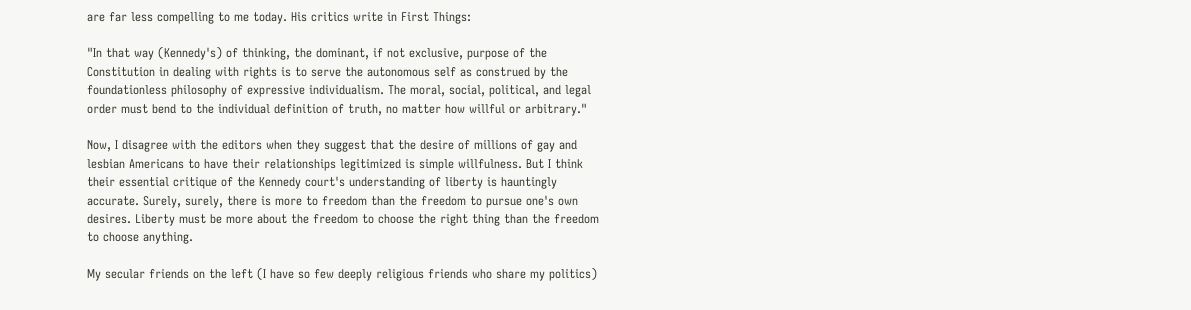are far less compelling to me today. His critics write in First Things:

"In that way (Kennedy's) of thinking, the dominant, if not exclusive, purpose of the Constitution in dealing with rights is to serve the autonomous self as construed by the foundationless philosophy of expressive individualism. The moral, social, political, and legal order must bend to the individual definition of truth, no matter how willful or arbitrary."

Now, I disagree with the editors when they suggest that the desire of millions of gay and lesbian Americans to have their relationships legitimized is simple willfulness. But I think their essential critique of the Kennedy court's understanding of liberty is hauntingly accurate. Surely, surely, there is more to freedom than the freedom to pursue one's own desires. Liberty must be more about the freedom to choose the right thing than the freedom to choose anything.

My secular friends on the left (I have so few deeply religious friends who share my politics)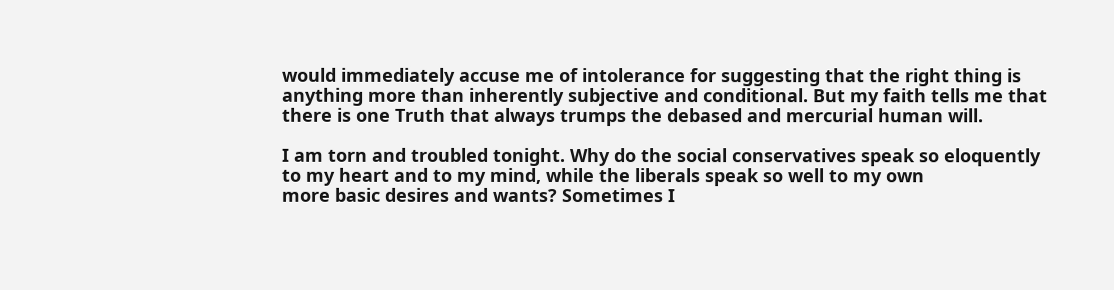would immediately accuse me of intolerance for suggesting that the right thing is anything more than inherently subjective and conditional. But my faith tells me that there is one Truth that always trumps the debased and mercurial human will.

I am torn and troubled tonight. Why do the social conservatives speak so eloquently to my heart and to my mind, while the liberals speak so well to my own
more basic desires and wants? Sometimes I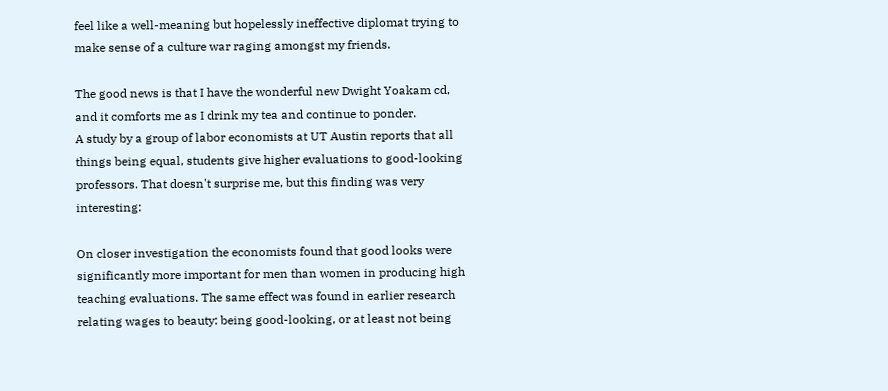feel like a well-meaning but hopelessly ineffective diplomat trying to make sense of a culture war raging amongst my friends.

The good news is that I have the wonderful new Dwight Yoakam cd, and it comforts me as I drink my tea and continue to ponder.
A study by a group of labor economists at UT Austin reports that all things being equal, students give higher evaluations to good-looking professors. That doesn't surprise me, but this finding was very interesting:

On closer investigation the economists found that good looks were significantly more important for men than women in producing high teaching evaluations. The same effect was found in earlier research relating wages to beauty: being good-looking, or at least not being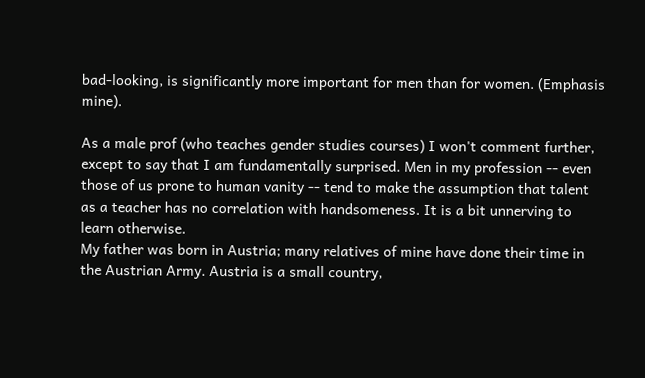bad-looking, is significantly more important for men than for women. (Emphasis mine).

As a male prof (who teaches gender studies courses) I won't comment further, except to say that I am fundamentally surprised. Men in my profession -- even those of us prone to human vanity -- tend to make the assumption that talent as a teacher has no correlation with handsomeness. It is a bit unnerving to learn otherwise.
My father was born in Austria; many relatives of mine have done their time in the Austrian Army. Austria is a small country,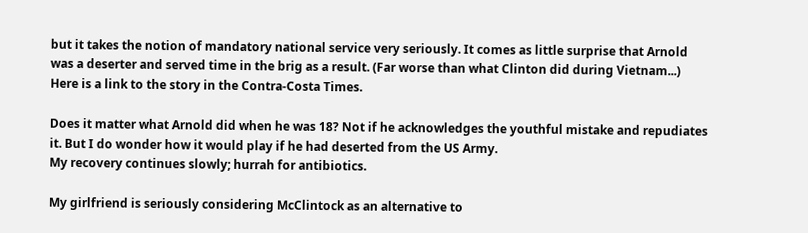but it takes the notion of mandatory national service very seriously. It comes as little surprise that Arnold was a deserter and served time in the brig as a result. (Far worse than what Clinton did during Vietnam...) Here is a link to the story in the Contra-Costa Times.

Does it matter what Arnold did when he was 18? Not if he acknowledges the youthful mistake and repudiates it. But I do wonder how it would play if he had deserted from the US Army.
My recovery continues slowly; hurrah for antibiotics.

My girlfriend is seriously considering McClintock as an alternative to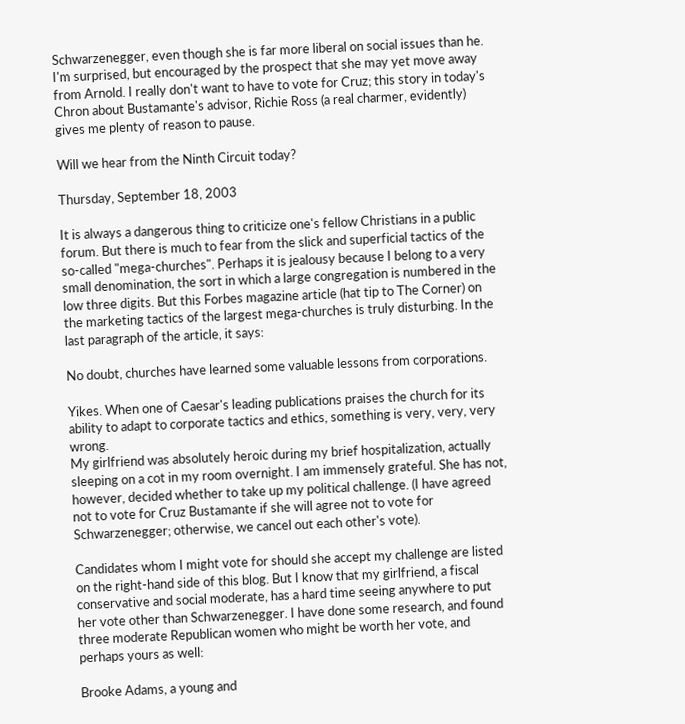Schwarzenegger, even though she is far more liberal on social issues than he. I'm surprised, but encouraged by the prospect that she may yet move away from Arnold. I really don't want to have to vote for Cruz; this story in today's Chron about Bustamante's advisor, Richie Ross (a real charmer, evidently) gives me plenty of reason to pause.

Will we hear from the Ninth Circuit today?

Thursday, September 18, 2003

It is always a dangerous thing to criticize one's fellow Christians in a public forum. But there is much to fear from the slick and superficial tactics of the so-called "mega-churches". Perhaps it is jealousy because I belong to a very small denomination, the sort in which a large congregation is numbered in the low three digits. But this Forbes magazine article (hat tip to The Corner) on the marketing tactics of the largest mega-churches is truly disturbing. In the last paragraph of the article, it says:

No doubt, churches have learned some valuable lessons from corporations.

Yikes. When one of Caesar's leading publications praises the church for its ability to adapt to corporate tactics and ethics, something is very, very, very wrong.
My girlfriend was absolutely heroic during my brief hospitalization, actually sleeping on a cot in my room overnight. I am immensely grateful. She has not, however, decided whether to take up my political challenge. (I have agreed not to vote for Cruz Bustamante if she will agree not to vote for Schwarzenegger; otherwise, we cancel out each other's vote).

Candidates whom I might vote for should she accept my challenge are listed on the right-hand side of this blog. But I know that my girlfriend, a fiscal conservative and social moderate, has a hard time seeing anywhere to put her vote other than Schwarzenegger. I have done some research, and found three moderate Republican women who might be worth her vote, and perhaps yours as well:

Brooke Adams, a young and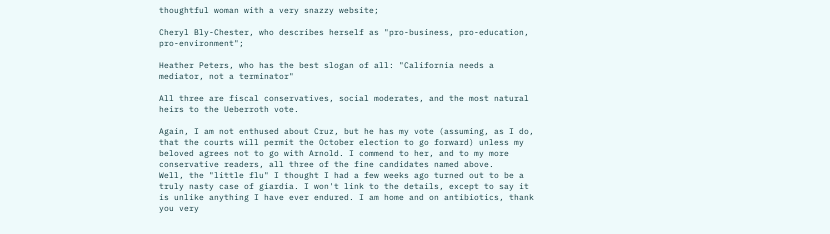thoughtful woman with a very snazzy website;

Cheryl Bly-Chester, who describes herself as "pro-business, pro-education, pro-environment";

Heather Peters, who has the best slogan of all: "California needs a mediator, not a terminator"

All three are fiscal conservatives, social moderates, and the most natural heirs to the Ueberroth vote.

Again, I am not enthused about Cruz, but he has my vote (assuming, as I do, that the courts will permit the October election to go forward) unless my beloved agrees not to go with Arnold. I commend to her, and to my more conservative readers, all three of the fine candidates named above.
Well, the "little flu" I thought I had a few weeks ago turned out to be a truly nasty case of giardia. I won't link to the details, except to say it is unlike anything I have ever endured. I am home and on antibiotics, thank you very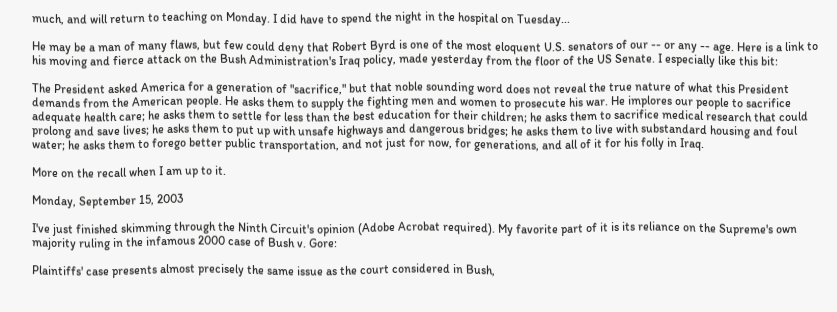much, and will return to teaching on Monday. I did have to spend the night in the hospital on Tuesday...

He may be a man of many flaws, but few could deny that Robert Byrd is one of the most eloquent U.S. senators of our -- or any -- age. Here is a link to his moving and fierce attack on the Bush Administration's Iraq policy, made yesterday from the floor of the US Senate. I especially like this bit:

The President asked America for a generation of "sacrifice," but that noble sounding word does not reveal the true nature of what this President demands from the American people. He asks them to supply the fighting men and women to prosecute his war. He implores our people to sacrifice adequate health care; he asks them to settle for less than the best education for their children; he asks them to sacrifice medical research that could prolong and save lives; he asks them to put up with unsafe highways and dangerous bridges; he asks them to live with substandard housing and foul water; he asks them to forego better public transportation, and not just for now, for generations, and all of it for his folly in Iraq.

More on the recall when I am up to it.

Monday, September 15, 2003

I've just finished skimming through the Ninth Circuit's opinion (Adobe Acrobat required). My favorite part of it is its reliance on the Supreme's own majority ruling in the infamous 2000 case of Bush v. Gore:

Plaintiffs' case presents almost precisely the same issue as the court considered in Bush,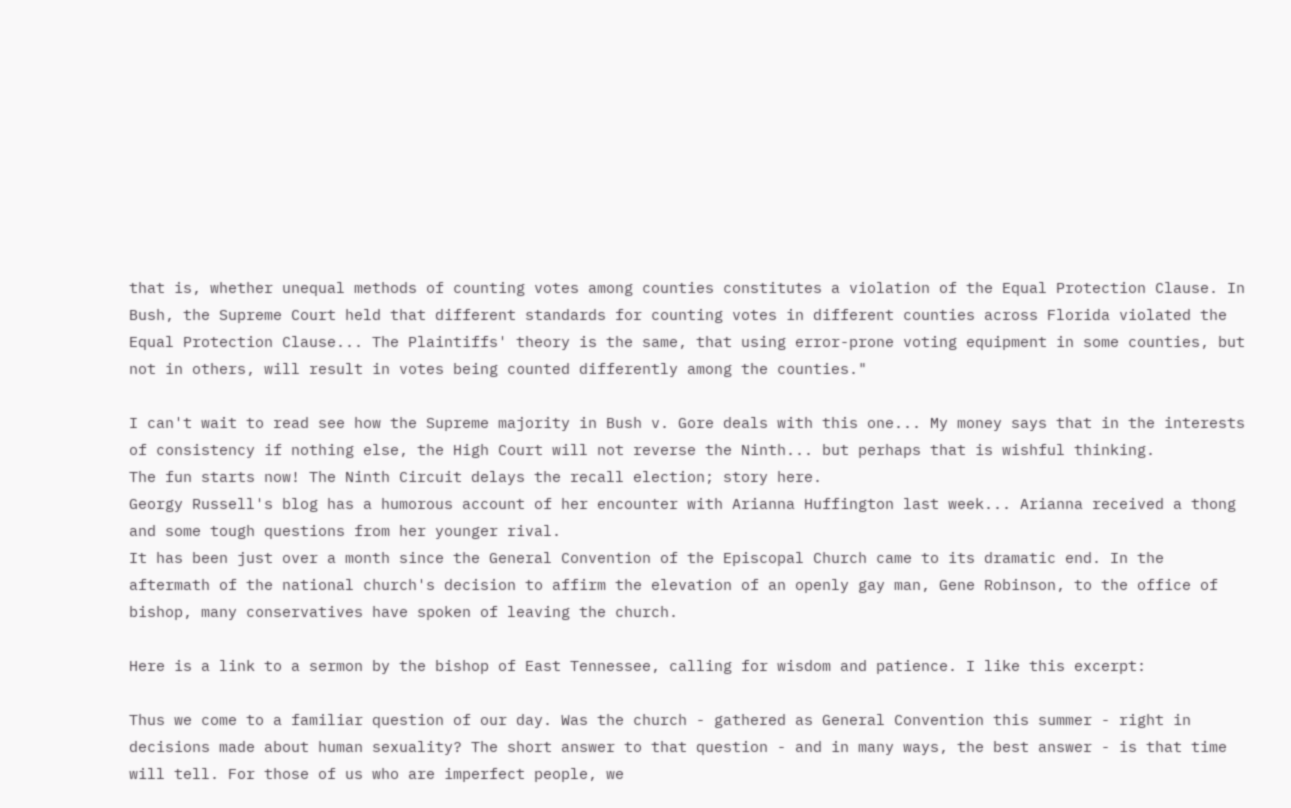that is, whether unequal methods of counting votes among counties constitutes a violation of the Equal Protection Clause. In Bush, the Supreme Court held that different standards for counting votes in different counties across Florida violated the Equal Protection Clause... The Plaintiffs' theory is the same, that using error-prone voting equipment in some counties, but not in others, will result in votes being counted differently among the counties."

I can't wait to read see how the Supreme majority in Bush v. Gore deals with this one... My money says that in the interests of consistency if nothing else, the High Court will not reverse the Ninth... but perhaps that is wishful thinking.
The fun starts now! The Ninth Circuit delays the recall election; story here.
Georgy Russell's blog has a humorous account of her encounter with Arianna Huffington last week... Arianna received a thong and some tough questions from her younger rival.
It has been just over a month since the General Convention of the Episcopal Church came to its dramatic end. In the aftermath of the national church's decision to affirm the elevation of an openly gay man, Gene Robinson, to the office of bishop, many conservatives have spoken of leaving the church.

Here is a link to a sermon by the bishop of East Tennessee, calling for wisdom and patience. I like this excerpt:

Thus we come to a familiar question of our day. Was the church - gathered as General Convention this summer - right in decisions made about human sexuality? The short answer to that question - and in many ways, the best answer - is that time will tell. For those of us who are imperfect people, we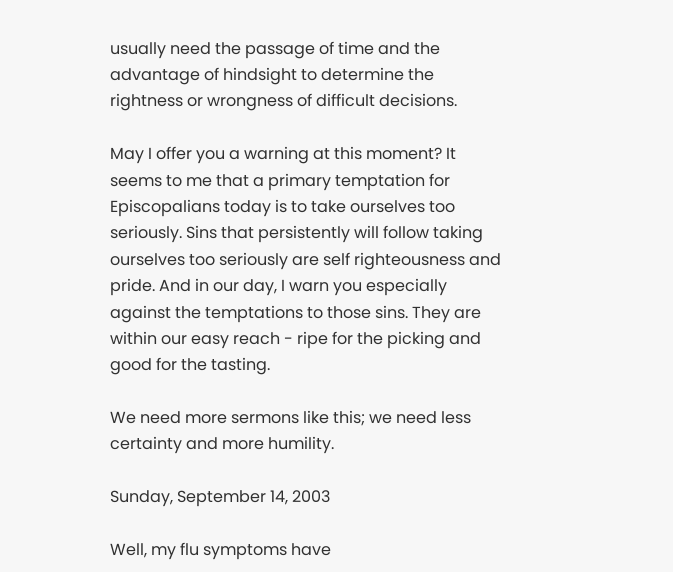usually need the passage of time and the advantage of hindsight to determine the rightness or wrongness of difficult decisions.

May I offer you a warning at this moment? It seems to me that a primary temptation for Episcopalians today is to take ourselves too seriously. Sins that persistently will follow taking ourselves too seriously are self righteousness and pride. And in our day, I warn you especially against the temptations to those sins. They are within our easy reach - ripe for the picking and good for the tasting.

We need more sermons like this; we need less certainty and more humility.

Sunday, September 14, 2003

Well, my flu symptoms have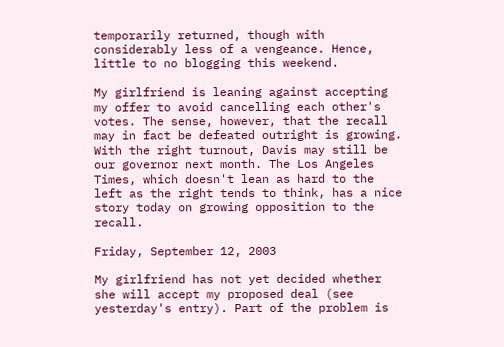temporarily returned, though with considerably less of a vengeance. Hence, little to no blogging this weekend.

My girlfriend is leaning against accepting my offer to avoid cancelling each other's votes. The sense, however, that the recall may in fact be defeated outright is growing. With the right turnout, Davis may still be our governor next month. The Los Angeles Times, which doesn't lean as hard to the left as the right tends to think, has a nice story today on growing opposition to the recall.

Friday, September 12, 2003

My girlfriend has not yet decided whether she will accept my proposed deal (see yesterday's entry). Part of the problem is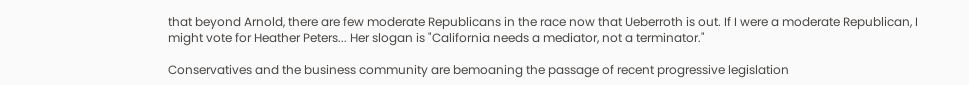that beyond Arnold, there are few moderate Republicans in the race now that Ueberroth is out. If I were a moderate Republican, I might vote for Heather Peters... Her slogan is "California needs a mediator, not a terminator."

Conservatives and the business community are bemoaning the passage of recent progressive legislation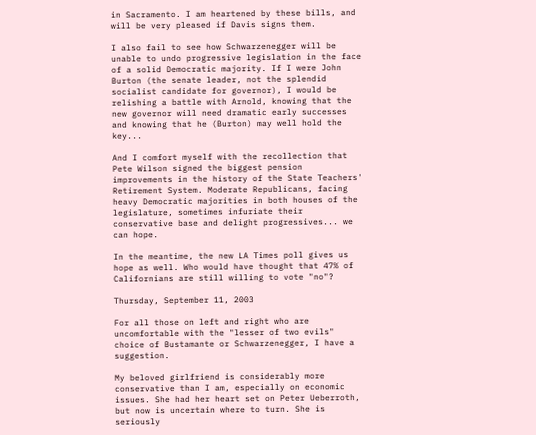in Sacramento. I am heartened by these bills, and will be very pleased if Davis signs them.

I also fail to see how Schwarzenegger will be unable to undo progressive legislation in the face of a solid Democratic majority. If I were John Burton (the senate leader, not the splendid socialist candidate for governor), I would be relishing a battle with Arnold, knowing that the new governor will need dramatic early successes and knowing that he (Burton) may well hold the key...

And I comfort myself with the recollection that Pete Wilson signed the biggest pension improvements in the history of the State Teachers' Retirement System. Moderate Republicans, facing heavy Democratic majorities in both houses of the legislature, sometimes infuriate their conservative base and delight progressives... we can hope.

In the meantime, the new LA Times poll gives us hope as well. Who would have thought that 47% of Californians are still willing to vote "no"?

Thursday, September 11, 2003

For all those on left and right who are uncomfortable with the "lesser of two evils" choice of Bustamante or Schwarzenegger, I have a suggestion.

My beloved girlfriend is considerably more conservative than I am, especially on economic issues. She had her heart set on Peter Ueberroth, but now is uncertain where to turn. She is seriously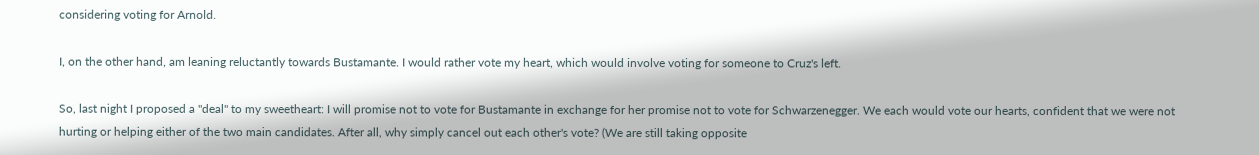considering voting for Arnold.

I, on the other hand, am leaning reluctantly towards Bustamante. I would rather vote my heart, which would involve voting for someone to Cruz's left.

So, last night I proposed a "deal" to my sweetheart: I will promise not to vote for Bustamante in exchange for her promise not to vote for Schwarzenegger. We each would vote our hearts, confident that we were not hurting or helping either of the two main candidates. After all, why simply cancel out each other's vote? (We are still taking opposite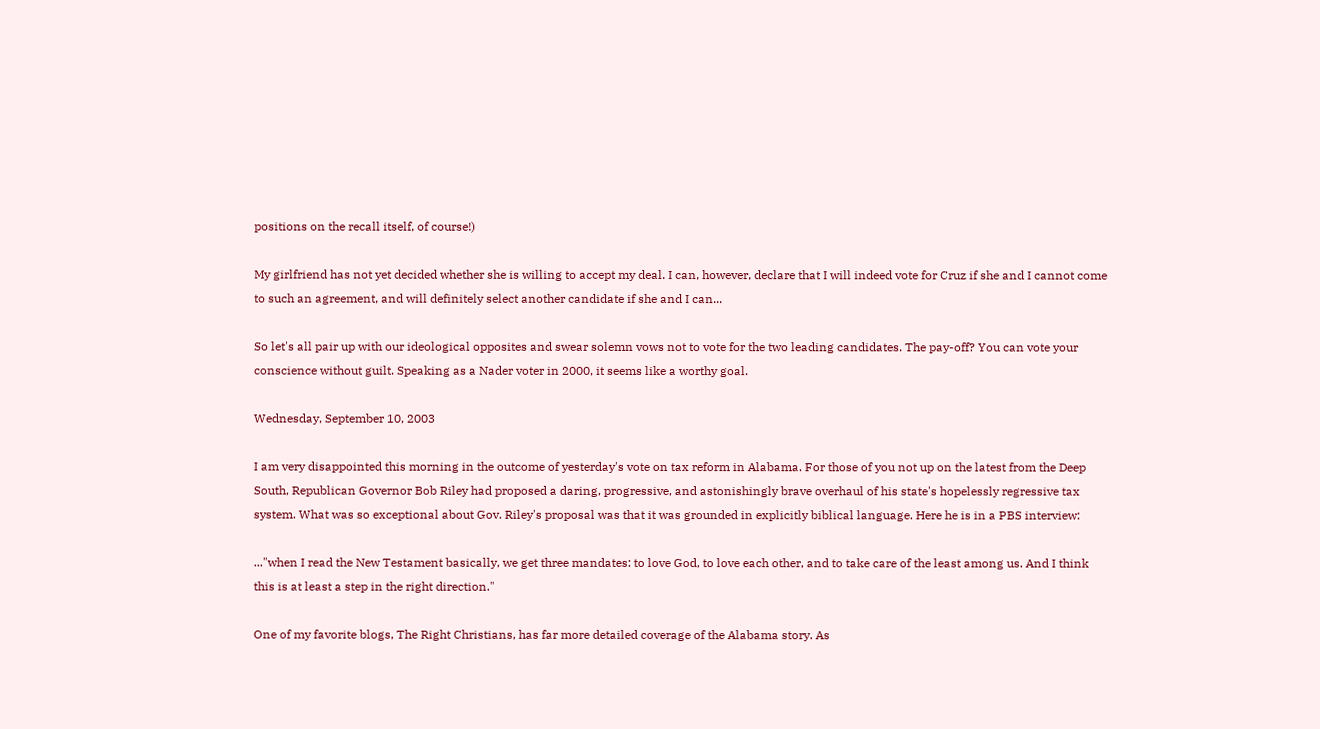positions on the recall itself, of course!)

My girlfriend has not yet decided whether she is willing to accept my deal. I can, however, declare that I will indeed vote for Cruz if she and I cannot come to such an agreement, and will definitely select another candidate if she and I can...

So let's all pair up with our ideological opposites and swear solemn vows not to vote for the two leading candidates. The pay-off? You can vote your conscience without guilt. Speaking as a Nader voter in 2000, it seems like a worthy goal.

Wednesday, September 10, 2003

I am very disappointed this morning in the outcome of yesterday's vote on tax reform in Alabama. For those of you not up on the latest from the Deep South, Republican Governor Bob Riley had proposed a daring, progressive, and astonishingly brave overhaul of his state's hopelessly regressive tax system. What was so exceptional about Gov. Riley's proposal was that it was grounded in explicitly biblical language. Here he is in a PBS interview:

..."when I read the New Testament basically, we get three mandates: to love God, to love each other, and to take care of the least among us. And I think this is at least a step in the right direction."

One of my favorite blogs, The Right Christians, has far more detailed coverage of the Alabama story. As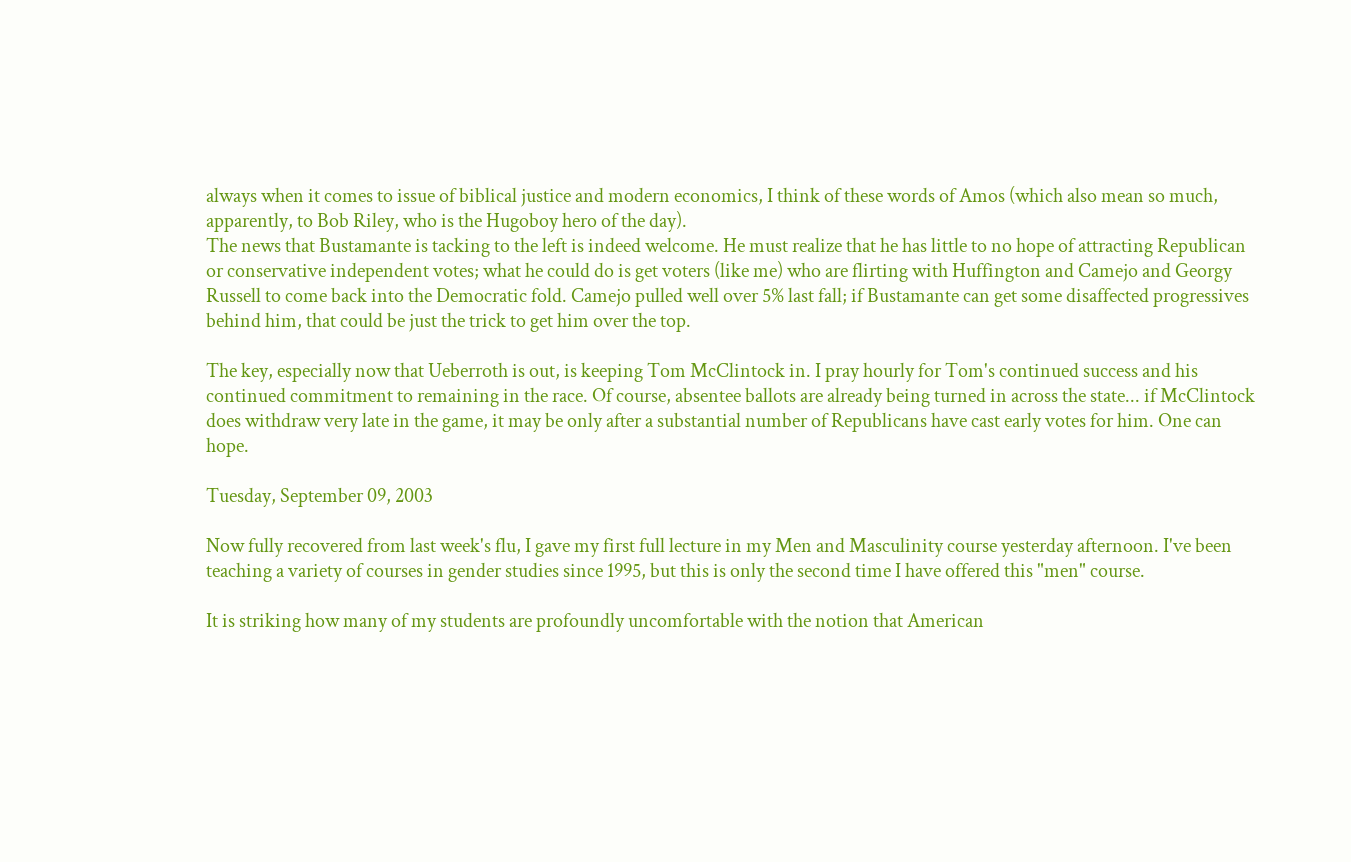always when it comes to issue of biblical justice and modern economics, I think of these words of Amos (which also mean so much, apparently, to Bob Riley, who is the Hugoboy hero of the day).
The news that Bustamante is tacking to the left is indeed welcome. He must realize that he has little to no hope of attracting Republican or conservative independent votes; what he could do is get voters (like me) who are flirting with Huffington and Camejo and Georgy Russell to come back into the Democratic fold. Camejo pulled well over 5% last fall; if Bustamante can get some disaffected progressives behind him, that could be just the trick to get him over the top.

The key, especially now that Ueberroth is out, is keeping Tom McClintock in. I pray hourly for Tom's continued success and his continued commitment to remaining in the race. Of course, absentee ballots are already being turned in across the state... if McClintock does withdraw very late in the game, it may be only after a substantial number of Republicans have cast early votes for him. One can hope.

Tuesday, September 09, 2003

Now fully recovered from last week's flu, I gave my first full lecture in my Men and Masculinity course yesterday afternoon. I've been teaching a variety of courses in gender studies since 1995, but this is only the second time I have offered this "men" course.

It is striking how many of my students are profoundly uncomfortable with the notion that American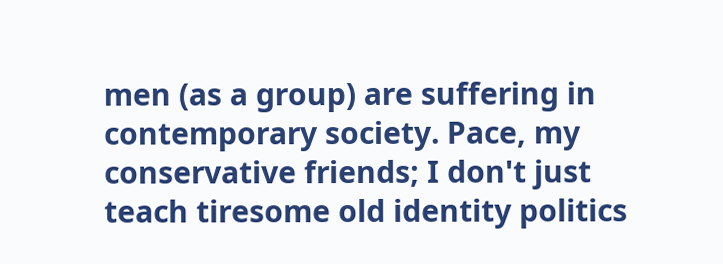men (as a group) are suffering in contemporary society. Pace, my conservative friends; I don't just teach tiresome old identity politics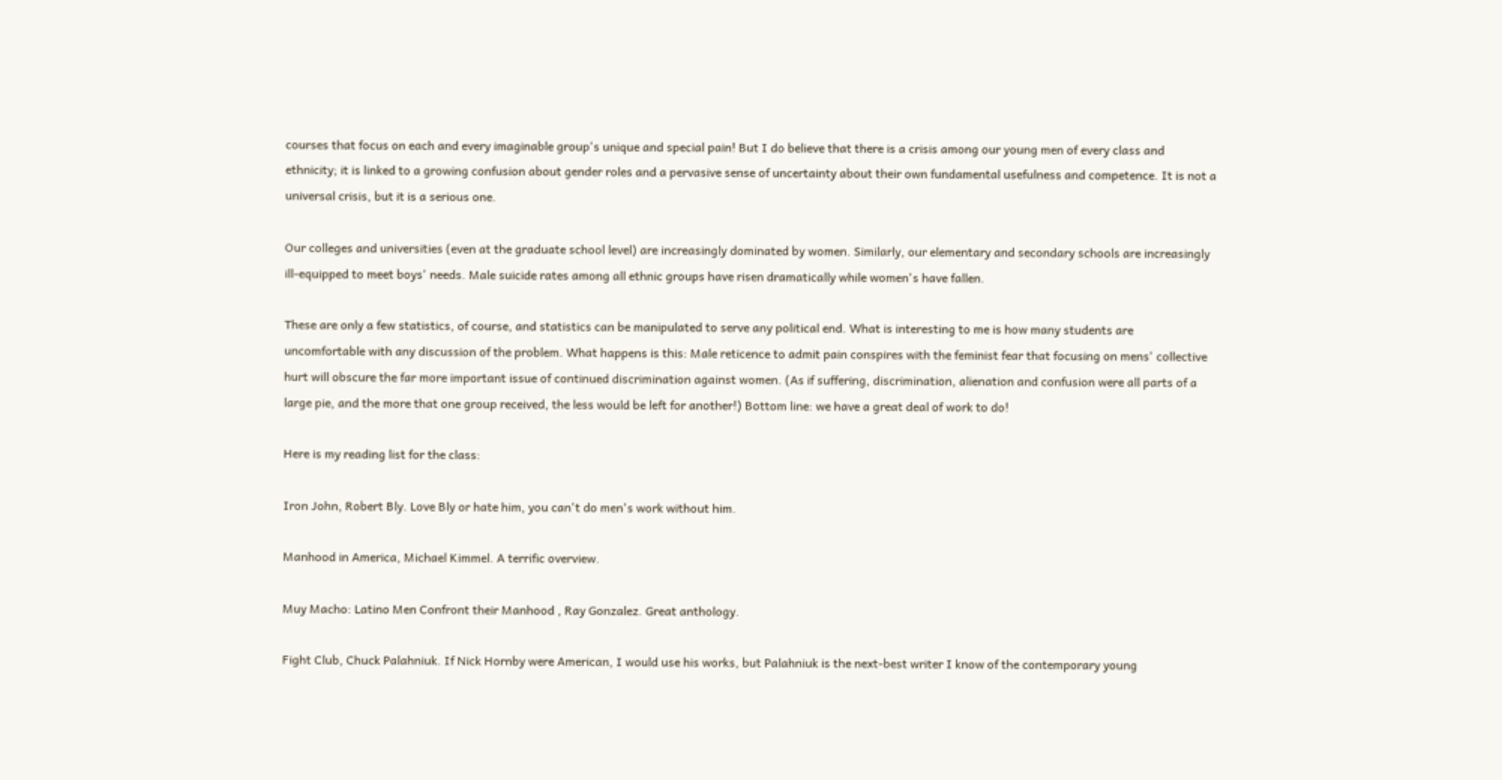courses that focus on each and every imaginable group's unique and special pain! But I do believe that there is a crisis among our young men of every class and ethnicity; it is linked to a growing confusion about gender roles and a pervasive sense of uncertainty about their own fundamental usefulness and competence. It is not a universal crisis, but it is a serious one.

Our colleges and universities (even at the graduate school level) are increasingly dominated by women. Similarly, our elementary and secondary schools are increasingly ill-equipped to meet boys' needs. Male suicide rates among all ethnic groups have risen dramatically while women's have fallen.

These are only a few statistics, of course, and statistics can be manipulated to serve any political end. What is interesting to me is how many students are uncomfortable with any discussion of the problem. What happens is this: Male reticence to admit pain conspires with the feminist fear that focusing on mens' collective hurt will obscure the far more important issue of continued discrimination against women. (As if suffering, discrimination, alienation and confusion were all parts of a large pie, and the more that one group received, the less would be left for another!) Bottom line: we have a great deal of work to do!

Here is my reading list for the class:

Iron John, Robert Bly. Love Bly or hate him, you can't do men's work without him.

Manhood in America, Michael Kimmel. A terrific overview.

Muy Macho: Latino Men Confront their Manhood , Ray Gonzalez. Great anthology.

Fight Club, Chuck Palahniuk. If Nick Hornby were American, I would use his works, but Palahniuk is the next-best writer I know of the contemporary young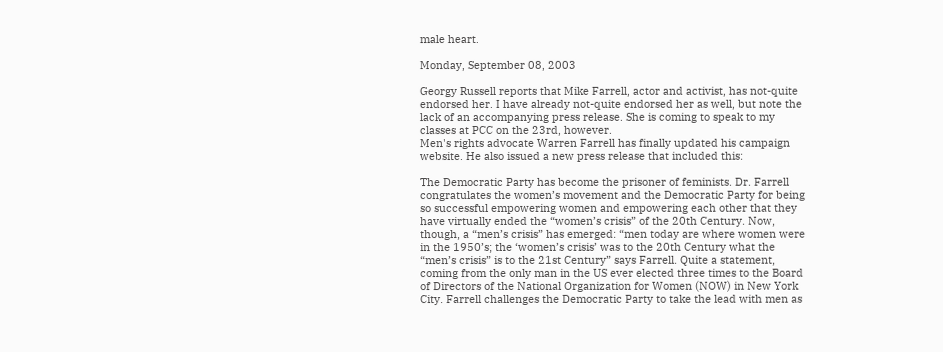male heart.

Monday, September 08, 2003

Georgy Russell reports that Mike Farrell, actor and activist, has not-quite endorsed her. I have already not-quite endorsed her as well, but note the lack of an accompanying press release. She is coming to speak to my classes at PCC on the 23rd, however.
Men's rights advocate Warren Farrell has finally updated his campaign website. He also issued a new press release that included this:

The Democratic Party has become the prisoner of feminists. Dr. Farrell congratulates the women’s movement and the Democratic Party for being so successful empowering women and empowering each other that they have virtually ended the “women’s crisis” of the 20th Century. Now, though, a “men’s crisis” has emerged: “men today are where women were in the 1950’s; the ‘women’s crisis’ was to the 20th Century what the “men’s crisis” is to the 21st Century” says Farrell. Quite a statement, coming from the only man in the US ever elected three times to the Board of Directors of the National Organization for Women (NOW) in New York City. Farrell challenges the Democratic Party to take the lead with men as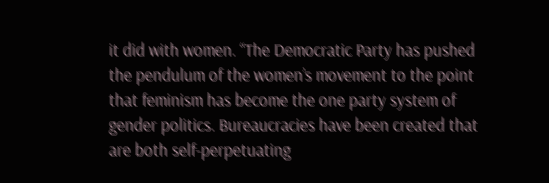it did with women. “The Democratic Party has pushed the pendulum of the women’s movement to the point that feminism has become the one party system of gender politics. Bureaucracies have been created that are both self-perpetuating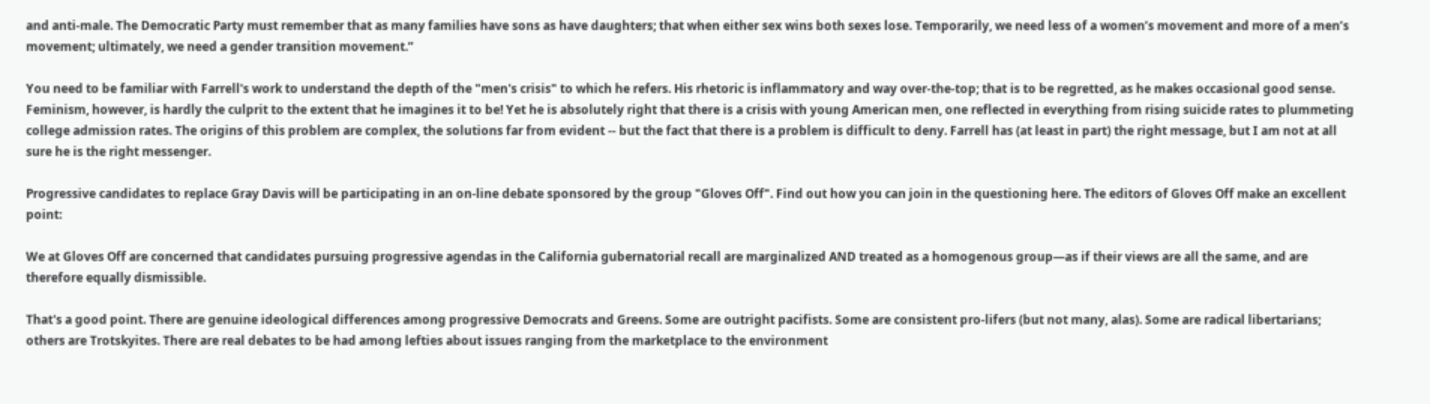and anti-male. The Democratic Party must remember that as many families have sons as have daughters; that when either sex wins both sexes lose. Temporarily, we need less of a women’s movement and more of a men’s movement; ultimately, we need a gender transition movement.”

You need to be familiar with Farrell's work to understand the depth of the "men's crisis" to which he refers. His rhetoric is inflammatory and way over-the-top; that is to be regretted, as he makes occasional good sense. Feminism, however, is hardly the culprit to the extent that he imagines it to be! Yet he is absolutely right that there is a crisis with young American men, one reflected in everything from rising suicide rates to plummeting college admission rates. The origins of this problem are complex, the solutions far from evident -- but the fact that there is a problem is difficult to deny. Farrell has (at least in part) the right message, but I am not at all sure he is the right messenger.

Progressive candidates to replace Gray Davis will be participating in an on-line debate sponsored by the group "Gloves Off". Find out how you can join in the questioning here. The editors of Gloves Off make an excellent point:

We at Gloves Off are concerned that candidates pursuing progressive agendas in the California gubernatorial recall are marginalized AND treated as a homogenous group—as if their views are all the same, and are therefore equally dismissible.

That's a good point. There are genuine ideological differences among progressive Democrats and Greens. Some are outright pacifists. Some are consistent pro-lifers (but not many, alas). Some are radical libertarians; others are Trotskyites. There are real debates to be had among lefties about issues ranging from the marketplace to the environment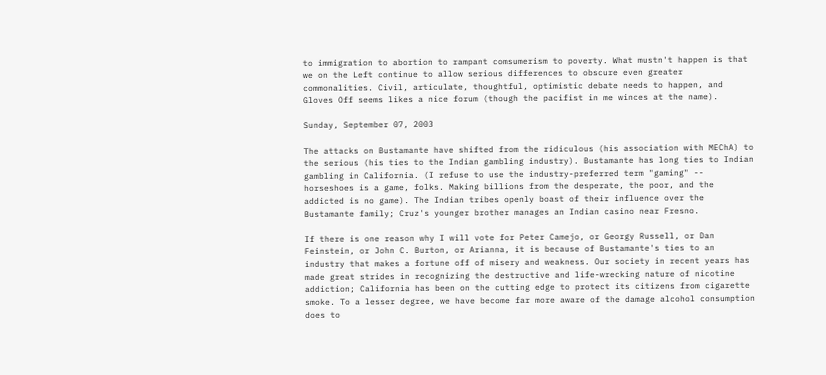to immigration to abortion to rampant comsumerism to poverty. What mustn't happen is that we on the Left continue to allow serious differences to obscure even greater commonalities. Civil, articulate, thoughtful, optimistic debate needs to happen, and Gloves Off seems likes a nice forum (though the pacifist in me winces at the name).

Sunday, September 07, 2003

The attacks on Bustamante have shifted from the ridiculous (his association with MEChA) to the serious (his ties to the Indian gambling industry). Bustamante has long ties to Indian gambling in California. (I refuse to use the industry-preferred term "gaming" -- horseshoes is a game, folks. Making billions from the desperate, the poor, and the addicted is no game). The Indian tribes openly boast of their influence over the Bustamante family; Cruz's younger brother manages an Indian casino near Fresno.

If there is one reason why I will vote for Peter Camejo, or Georgy Russell, or Dan Feinstein, or John C. Burton, or Arianna, it is because of Bustamante's ties to an industry that makes a fortune off of misery and weakness. Our society in recent years has made great strides in recognizing the destructive and life-wrecking nature of nicotine addiction; California has been on the cutting edge to protect its citizens from cigarette smoke. To a lesser degree, we have become far more aware of the damage alcohol consumption does to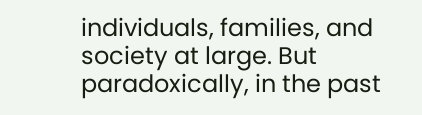individuals, families, and society at large. But paradoxically, in the past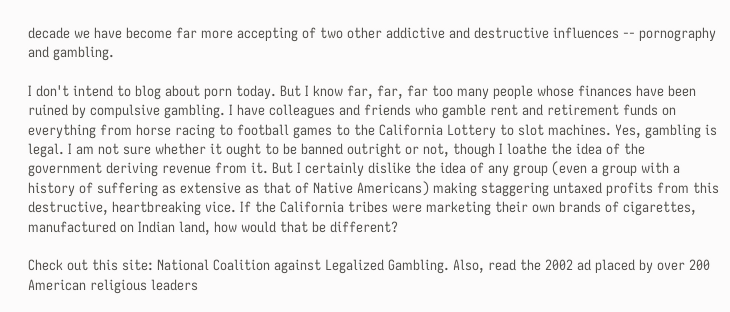decade we have become far more accepting of two other addictive and destructive influences -- pornography and gambling.

I don't intend to blog about porn today. But I know far, far, far too many people whose finances have been ruined by compulsive gambling. I have colleagues and friends who gamble rent and retirement funds on everything from horse racing to football games to the California Lottery to slot machines. Yes, gambling is legal. I am not sure whether it ought to be banned outright or not, though I loathe the idea of the government deriving revenue from it. But I certainly dislike the idea of any group (even a group with a history of suffering as extensive as that of Native Americans) making staggering untaxed profits from this destructive, heartbreaking vice. If the California tribes were marketing their own brands of cigarettes, manufactured on Indian land, how would that be different?

Check out this site: National Coalition against Legalized Gambling. Also, read the 2002 ad placed by over 200 American religious leaders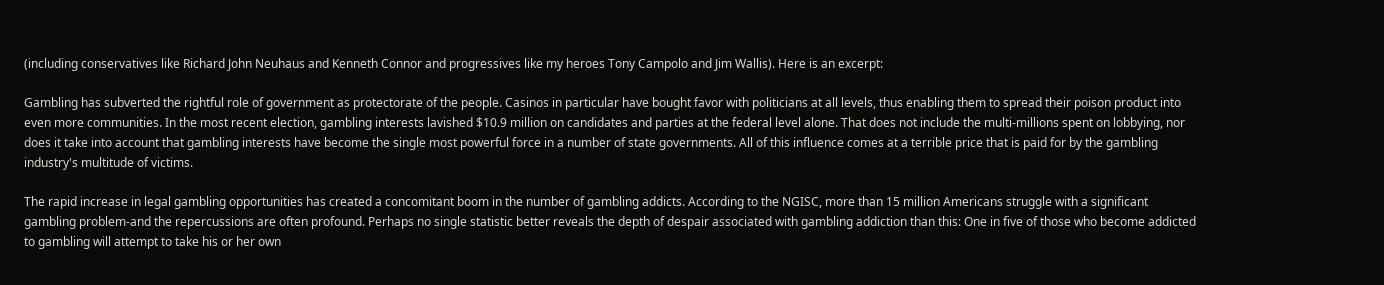(including conservatives like Richard John Neuhaus and Kenneth Connor and progressives like my heroes Tony Campolo and Jim Wallis). Here is an excerpt:

Gambling has subverted the rightful role of government as protectorate of the people. Casinos in particular have bought favor with politicians at all levels, thus enabling them to spread their poison product into even more communities. In the most recent election, gambling interests lavished $10.9 million on candidates and parties at the federal level alone. That does not include the multi-millions spent on lobbying, nor does it take into account that gambling interests have become the single most powerful force in a number of state governments. All of this influence comes at a terrible price that is paid for by the gambling industry's multitude of victims.

The rapid increase in legal gambling opportunities has created a concomitant boom in the number of gambling addicts. According to the NGISC, more than 15 million Americans struggle with a significant gambling problem-and the repercussions are often profound. Perhaps no single statistic better reveals the depth of despair associated with gambling addiction than this: One in five of those who become addicted to gambling will attempt to take his or her own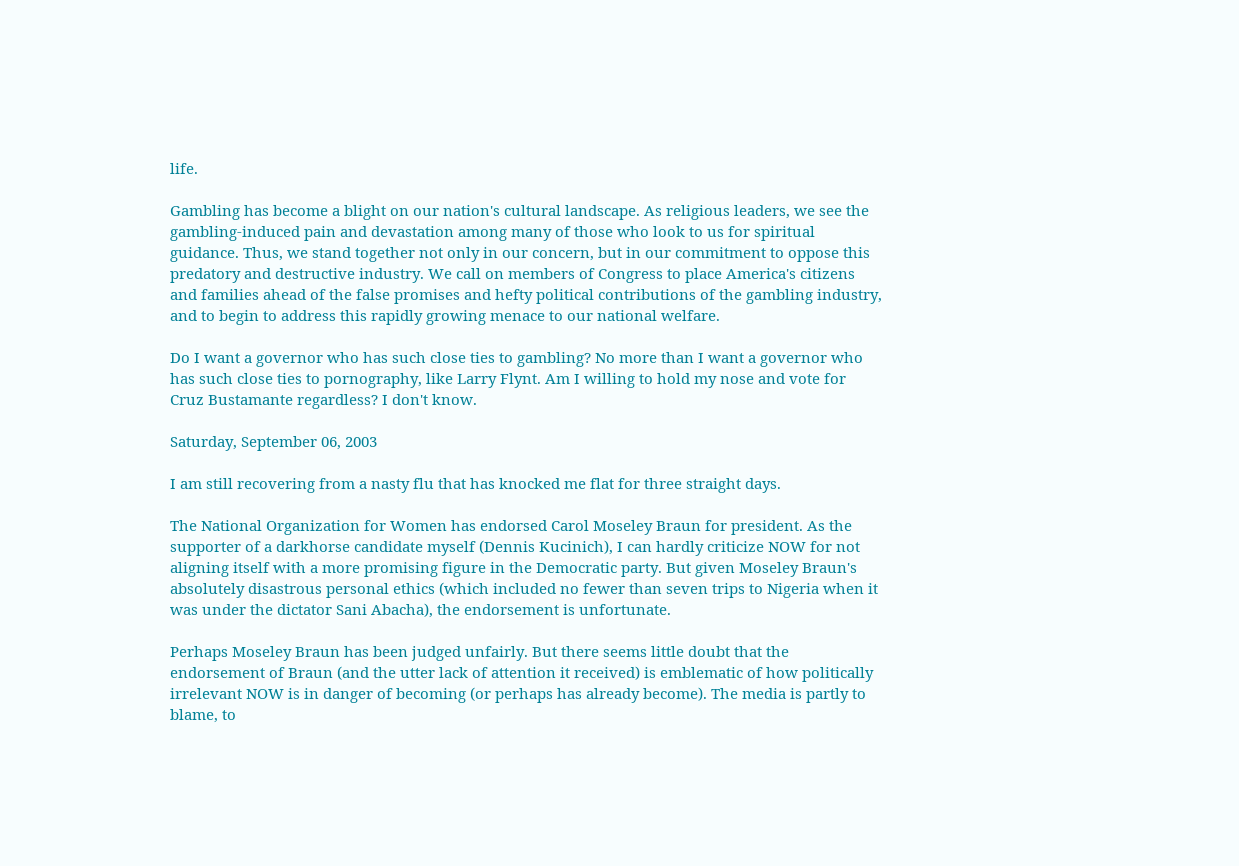life.

Gambling has become a blight on our nation's cultural landscape. As religious leaders, we see the gambling-induced pain and devastation among many of those who look to us for spiritual guidance. Thus, we stand together not only in our concern, but in our commitment to oppose this predatory and destructive industry. We call on members of Congress to place America's citizens and families ahead of the false promises and hefty political contributions of the gambling industry, and to begin to address this rapidly growing menace to our national welfare.

Do I want a governor who has such close ties to gambling? No more than I want a governor who has such close ties to pornography, like Larry Flynt. Am I willing to hold my nose and vote for Cruz Bustamante regardless? I don't know.

Saturday, September 06, 2003

I am still recovering from a nasty flu that has knocked me flat for three straight days.

The National Organization for Women has endorsed Carol Moseley Braun for president. As the supporter of a darkhorse candidate myself (Dennis Kucinich), I can hardly criticize NOW for not aligning itself with a more promising figure in the Democratic party. But given Moseley Braun's absolutely disastrous personal ethics (which included no fewer than seven trips to Nigeria when it was under the dictator Sani Abacha), the endorsement is unfortunate.

Perhaps Moseley Braun has been judged unfairly. But there seems little doubt that the endorsement of Braun (and the utter lack of attention it received) is emblematic of how politically irrelevant NOW is in danger of becoming (or perhaps has already become). The media is partly to blame, to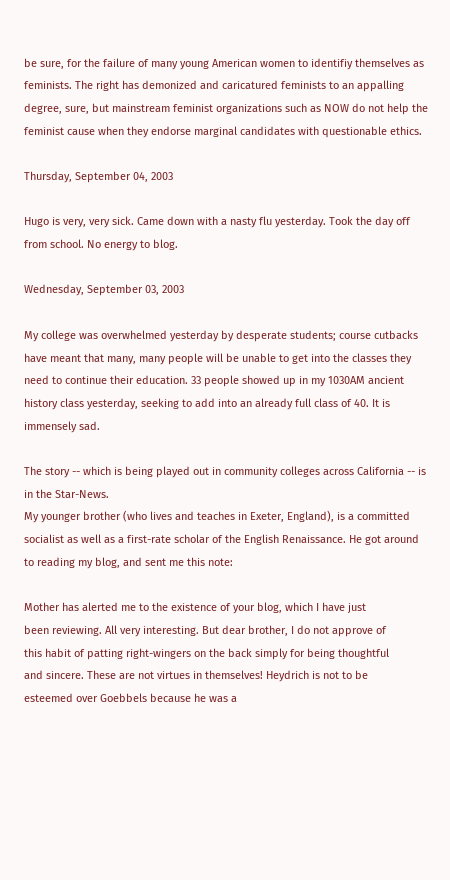be sure, for the failure of many young American women to identifiy themselves as feminists. The right has demonized and caricatured feminists to an appalling degree, sure, but mainstream feminist organizations such as NOW do not help the feminist cause when they endorse marginal candidates with questionable ethics.

Thursday, September 04, 2003

Hugo is very, very sick. Came down with a nasty flu yesterday. Took the day off from school. No energy to blog.

Wednesday, September 03, 2003

My college was overwhelmed yesterday by desperate students; course cutbacks have meant that many, many people will be unable to get into the classes they need to continue their education. 33 people showed up in my 1030AM ancient history class yesterday, seeking to add into an already full class of 40. It is immensely sad.

The story -- which is being played out in community colleges across California -- is in the Star-News.
My younger brother (who lives and teaches in Exeter, England), is a committed socialist as well as a first-rate scholar of the English Renaissance. He got around to reading my blog, and sent me this note:

Mother has alerted me to the existence of your blog, which I have just
been reviewing. All very interesting. But dear brother, I do not approve of
this habit of patting right-wingers on the back simply for being thoughtful
and sincere. These are not virtues in themselves! Heydrich is not to be
esteemed over Goebbels because he was a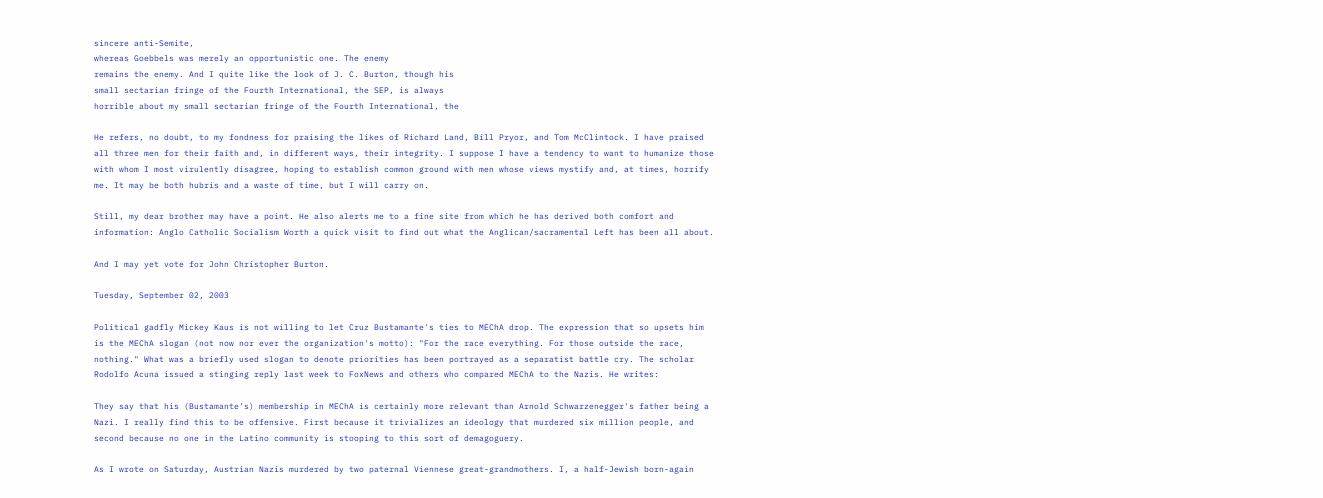sincere anti-Semite,
whereas Goebbels was merely an opportunistic one. The enemy
remains the enemy. And I quite like the look of J. C. Burton, though his
small sectarian fringe of the Fourth International, the SEP, is always
horrible about my small sectarian fringe of the Fourth International, the

He refers, no doubt, to my fondness for praising the likes of Richard Land, Bill Pryor, and Tom McClintock. I have praised all three men for their faith and, in different ways, their integrity. I suppose I have a tendency to want to humanize those with whom I most virulently disagree, hoping to establish common ground with men whose views mystify and, at times, horrify me. It may be both hubris and a waste of time, but I will carry on.

Still, my dear brother may have a point. He also alerts me to a fine site from which he has derived both comfort and information: Anglo Catholic Socialism Worth a quick visit to find out what the Anglican/sacramental Left has been all about.

And I may yet vote for John Christopher Burton.

Tuesday, September 02, 2003

Political gadfly Mickey Kaus is not willing to let Cruz Bustamante's ties to MEChA drop. The expression that so upsets him is the MEChA slogan (not now nor ever the organization's motto): "For the race everything. For those outside the race, nothing." What was a briefly used slogan to denote priorities has been portrayed as a separatist battle cry. The scholar Rodolfo Acuna issued a stinging reply last week to FoxNews and others who compared MEChA to the Nazis. He writes:

They say that his (Bustamante's) membership in MEChA is certainly more relevant than Arnold Schwarzenegger's father being a Nazi. I really find this to be offensive. First because it trivializes an ideology that murdered six million people, and second because no one in the Latino community is stooping to this sort of demagoguery.

As I wrote on Saturday, Austrian Nazis murdered by two paternal Viennese great-grandmothers. I, a half-Jewish born-again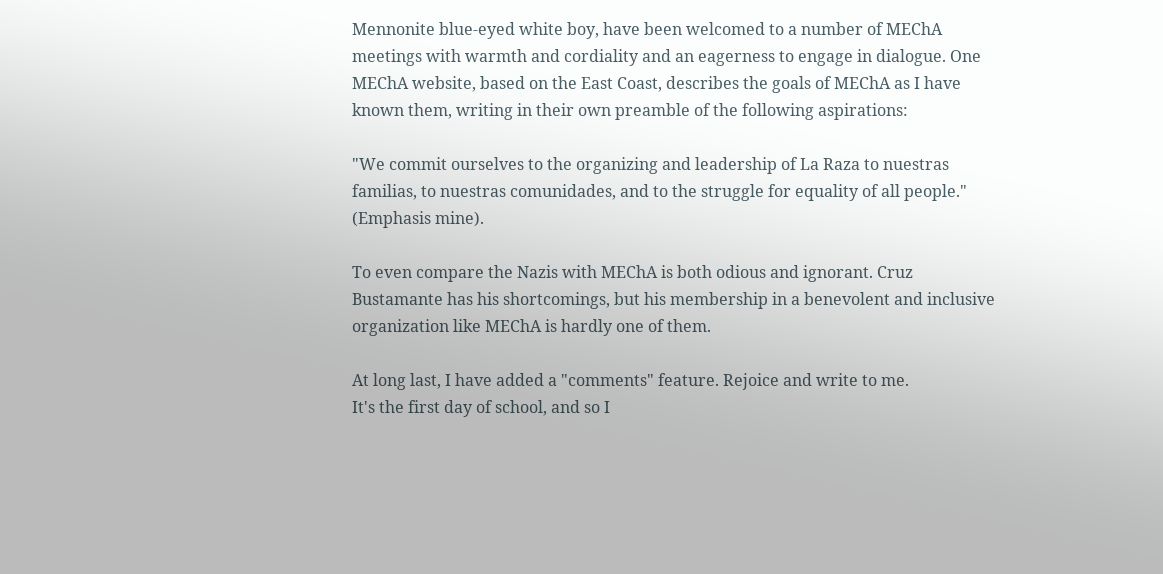Mennonite blue-eyed white boy, have been welcomed to a number of MEChA meetings with warmth and cordiality and an eagerness to engage in dialogue. One MEChA website, based on the East Coast, describes the goals of MEChA as I have known them, writing in their own preamble of the following aspirations:

"We commit ourselves to the organizing and leadership of La Raza to nuestras familias, to nuestras comunidades, and to the struggle for equality of all people." (Emphasis mine).

To even compare the Nazis with MEChA is both odious and ignorant. Cruz Bustamante has his shortcomings, but his membership in a benevolent and inclusive organization like MEChA is hardly one of them.

At long last, I have added a "comments" feature. Rejoice and write to me.
It's the first day of school, and so I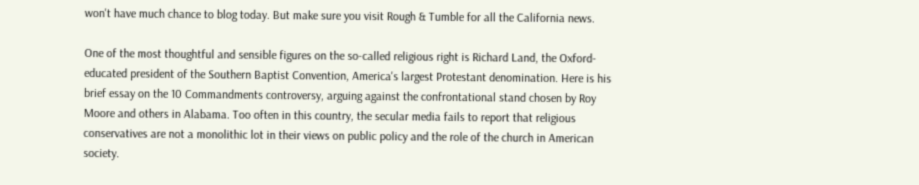won't have much chance to blog today. But make sure you visit Rough & Tumble for all the California news.

One of the most thoughtful and sensible figures on the so-called religious right is Richard Land, the Oxford-educated president of the Southern Baptist Convention, America's largest Protestant denomination. Here is his brief essay on the 10 Commandments controversy, arguing against the confrontational stand chosen by Roy Moore and others in Alabama. Too often in this country, the secular media fails to report that religious conservatives are not a monolithic lot in their views on public policy and the role of the church in American society.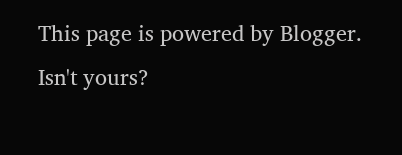This page is powered by Blogger. Isn't yours?